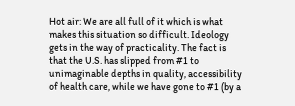Hot air: We are all full of it which is what makes this situation so difficult. Ideology gets in the way of practicality. The fact is that the U.S. has slipped from #1 to unimaginable depths in quality, accessibility of health care, while we have gone to #1 (by a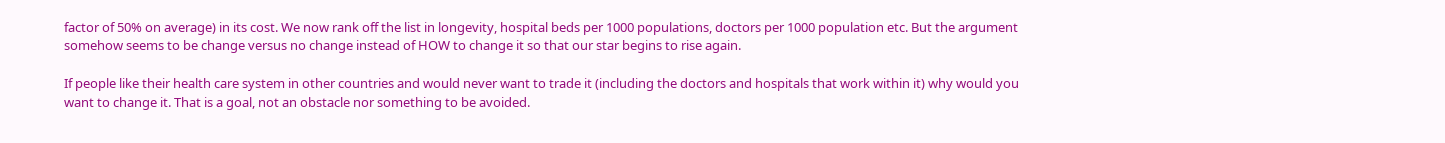factor of 50% on average) in its cost. We now rank off the list in longevity, hospital beds per 1000 populations, doctors per 1000 population etc. But the argument somehow seems to be change versus no change instead of HOW to change it so that our star begins to rise again.

If people like their health care system in other countries and would never want to trade it (including the doctors and hospitals that work within it) why would you want to change it. That is a goal, not an obstacle nor something to be avoided.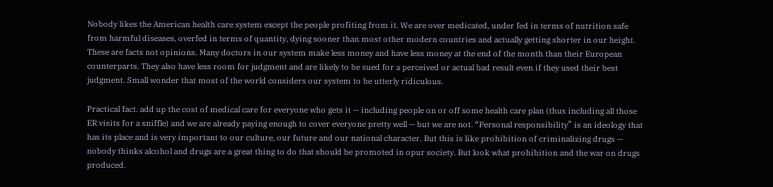Nobody likes the American health care system except the people profiting from it. We are over medicated, under fed in terms of nutrition safe from harmful diseases, overfed in terms of quantity, dying sooner than most other modern countries and actually getting shorter in our height. These are facts not opinions. Many doctors in our system make less money and have less money at the end of the month than their European counterparts. They also have less room for judgment and are likely to be sued for a perceived or actual bad result even if they used their best judgment. Small wonder that most of the world considers our system to be utterly ridiculous.

Practical fact. add up the cost of medical care for everyone who gets it — including people on or off some health care plan (thus including all those ER visits for a sniffle) and we are already paying enough to cover everyone pretty well — but we are not. “Personal responsibility” is an ideology that has its place and is very important to our culture, our future and our national character. But this is like prohibition of criminalizing drugs — nobody thinks alcohol and drugs are a great thing to do that should be promoted in opur society. But look what prohibition and the war on drugs produced.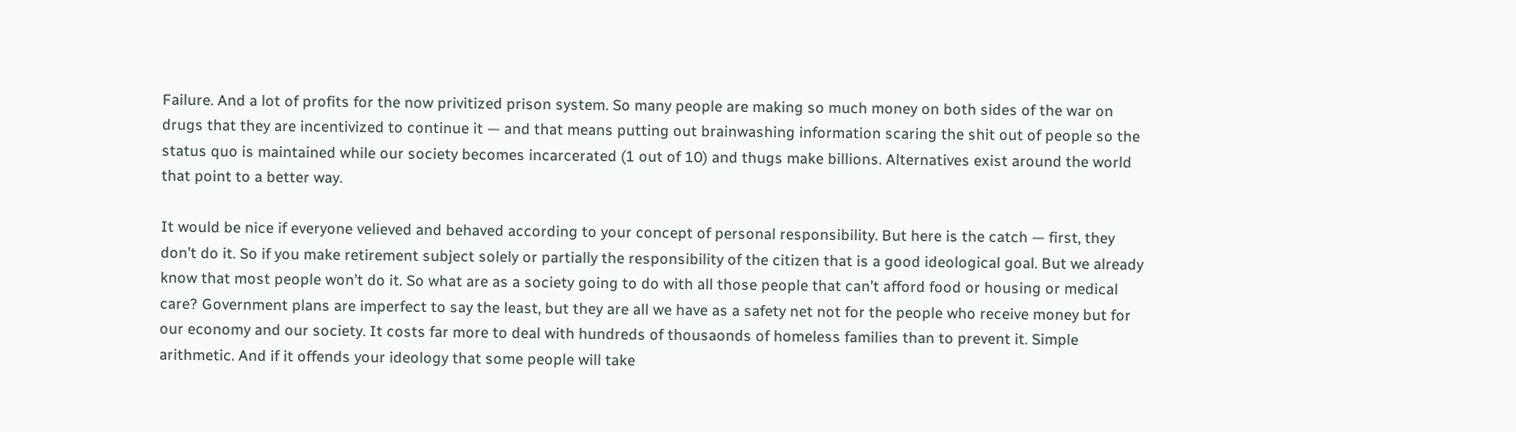Failure. And a lot of profits for the now privitized prison system. So many people are making so much money on both sides of the war on drugs that they are incentivized to continue it — and that means putting out brainwashing information scaring the shit out of people so the status quo is maintained while our society becomes incarcerated (1 out of 10) and thugs make billions. Alternatives exist around the world that point to a better way.

It would be nice if everyone velieved and behaved according to your concept of personal responsibility. But here is the catch — first, they don’t do it. So if you make retirement subject solely or partially the responsibility of the citizen that is a good ideological goal. But we already know that most people won’t do it. So what are as a society going to do with all those people that can’t afford food or housing or medical care? Government plans are imperfect to say the least, but they are all we have as a safety net not for the people who receive money but for our economy and our society. It costs far more to deal with hundreds of thousaonds of homeless families than to prevent it. Simple arithmetic. And if it offends your ideology that some people will take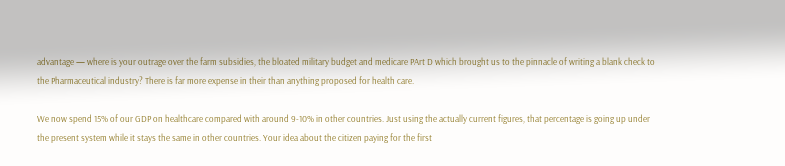advantage — where is your outrage over the farm subsidies, the bloated military budget and medicare PArt D which brought us to the pinnacle of writing a blank check to the Pharmaceutical industry? There is far more expense in their than anything proposed for health care.

We now spend 15% of our GDP on healthcare compared with around 9-10% in other countries. Just using the actually current figures, that percentage is going up under the present system while it stays the same in other countries. Your idea about the citizen paying for the first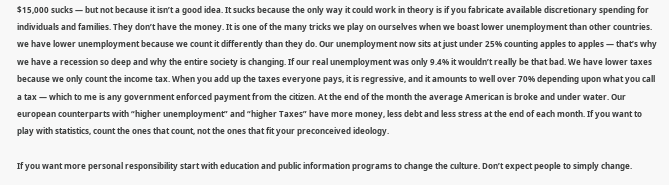$15,000 sucks — but not because it isn’t a good idea. It sucks because the only way it could work in theory is if you fabricate available discretionary spending for individuals and families. They don’t have the money. It is one of the many tricks we play on ourselves when we boast lower unemployment than other countries. we have lower unemployment because we count it differently than they do. Our unemployment now sits at just under 25% counting apples to apples — that’s why we have a recession so deep and why the entire society is changing. If our real unemployment was only 9.4% it wouldn’t really be that bad. We have lower taxes because we only count the income tax. When you add up the taxes everyone pays, it is regressive, and it amounts to well over 70% depending upon what you call a tax — which to me is any government enforced payment from the citizen. At the end of the month the average American is broke and under water. Our european counterparts with “higher unemployment” and “higher Taxes” have more money, less debt and less stress at the end of each month. If you want to play with statistics, count the ones that count, not the ones that fit your preconceived ideology.

If you want more personal responsibility start with education and public information programs to change the culture. Don’t expect people to simply change.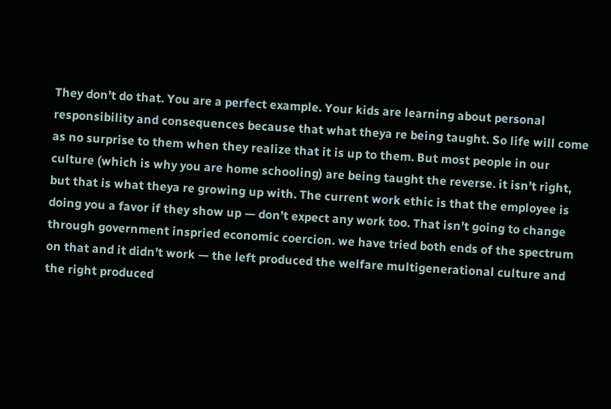They don’t do that. You are a perfect example. Your kids are learning about personal responsibility and consequences because that what theya re being taught. So life will come as no surprise to them when they realize that it is up to them. But most people in our culture (which is why you are home schooling) are being taught the reverse. it isn’t right, but that is what theya re growing up with. The current work ethic is that the employee is doing you a favor if they show up — don’t expect any work too. That isn’t going to change through government inspried economic coercion. we have tried both ends of the spectrum on that and it didn’t work — the left produced the welfare multigenerational culture and the right produced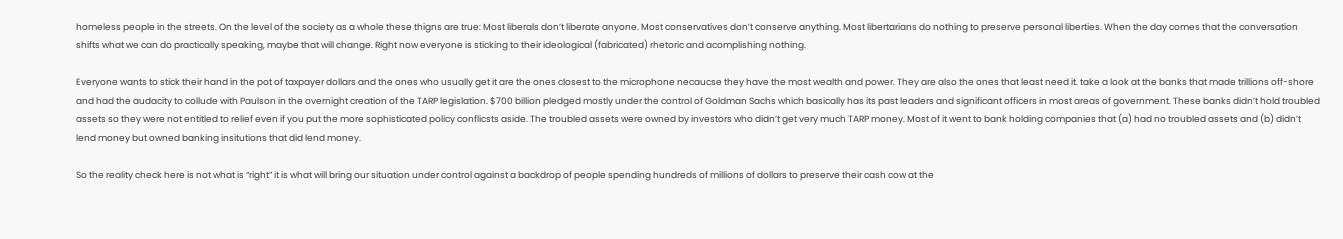homeless people in the streets. On the level of the society as a whole these thigns are true: Most liberals don’t liberate anyone. Most conservatives don’t conserve anything. Most libertarians do nothing to preserve personal liberties. When the day comes that the conversation shifts what we can do practically speaking, maybe that will change. Right now everyone is sticking to their ideological (fabricated) rhetoric and acomplishing nothing.

Everyone wants to stick their hand in the pot of taxpayer dollars and the ones who usually get it are the ones closest to the microphone necaucse they have the most wealth and power. They are also the ones that least need it. take a look at the banks that made trillions off-shore and had the audacity to collude with Paulson in the overnight creation of the TARP legislation. $700 billion pledged mostly under the control of Goldman Sachs which basically has its past leaders and significant officers in most areas of government. These banks didn’t hold troubled assets so they were not entitled to relief even if you put the more sophisticated policy conflicsts aside. The troubled assets were owned by investors who didn’t get very much TARP money. Most of it went to bank holding companies that (a) had no troubled assets and (b) didn’t lend money but owned banking insitutions that did lend money.

So the reality check here is not what is “right” it is what will bring our situation under control against a backdrop of people spending hundreds of millions of dollars to preserve their cash cow at the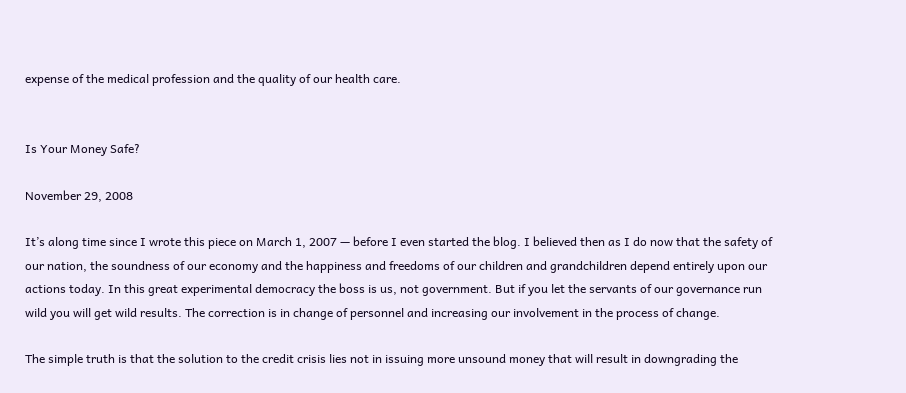expense of the medical profession and the quality of our health care.


Is Your Money Safe?

November 29, 2008

It’s along time since I wrote this piece on March 1, 2007 — before I even started the blog. I believed then as I do now that the safety of our nation, the soundness of our economy and the happiness and freedoms of our children and grandchildren depend entirely upon our actions today. In this great experimental democracy the boss is us, not government. But if you let the servants of our governance run wild you will get wild results. The correction is in change of personnel and increasing our involvement in the process of change.

The simple truth is that the solution to the credit crisis lies not in issuing more unsound money that will result in downgrading the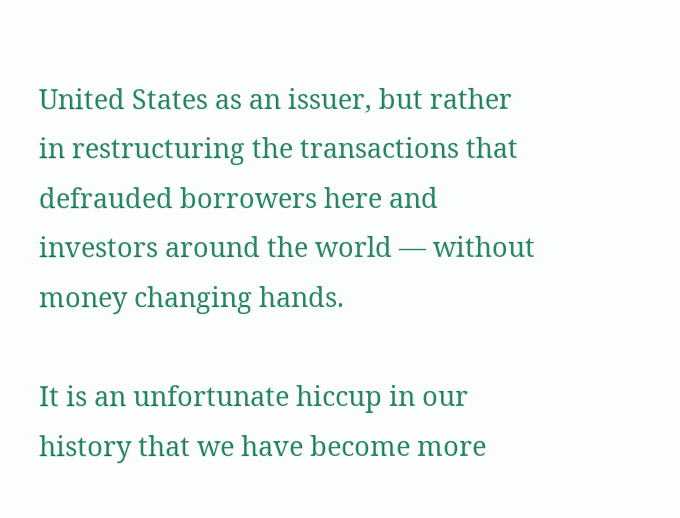United States as an issuer, but rather in restructuring the transactions that defrauded borrowers here and investors around the world — without money changing hands.

It is an unfortunate hiccup in our history that we have become more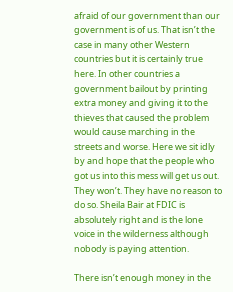afraid of our government than our government is of us. That isn’t the case in many other Western countries but it is certainly true here. In other countries a government bailout by printing extra money and giving it to the thieves that caused the problem would cause marching in the streets and worse. Here we sit idly by and hope that the people who got us into this mess will get us out. They won’t. They have no reason to do so. Sheila Bair at FDIC is absolutely right and is the lone voice in the wilderness although nobody is paying attention.

There isn’t enough money in the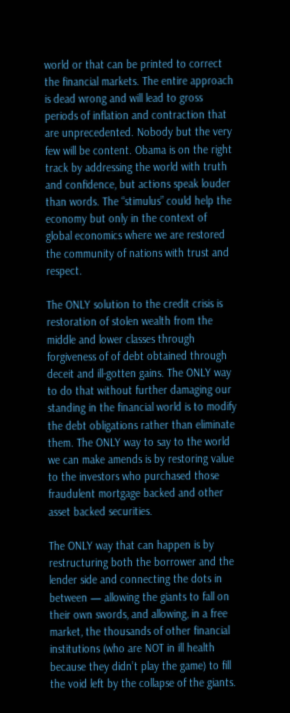world or that can be printed to correct the financial markets. The entire approach is dead wrong and will lead to gross periods of inflation and contraction that are unprecedented. Nobody but the very few will be content. Obama is on the right track by addressing the world with truth and confidence, but actions speak louder than words. The “stimulus” could help the economy but only in the context of global economics where we are restored the community of nations with trust and respect.

The ONLY solution to the credit crisis is restoration of stolen wealth from the middle and lower classes through forgiveness of of debt obtained through deceit and ill-gotten gains. The ONLY way to do that without further damaging our standing in the financial world is to modify the debt obligations rather than eliminate them. The ONLY way to say to the world we can make amends is by restoring value to the investors who purchased those fraudulent mortgage backed and other asset backed securities.

The ONLY way that can happen is by restructuring both the borrower and the lender side and connecting the dots in between — allowing the giants to fall on their own swords, and allowing, in a free market, the thousands of other financial institutions (who are NOT in ill health because they didn’t play the game) to fill the void left by the collapse of the giants.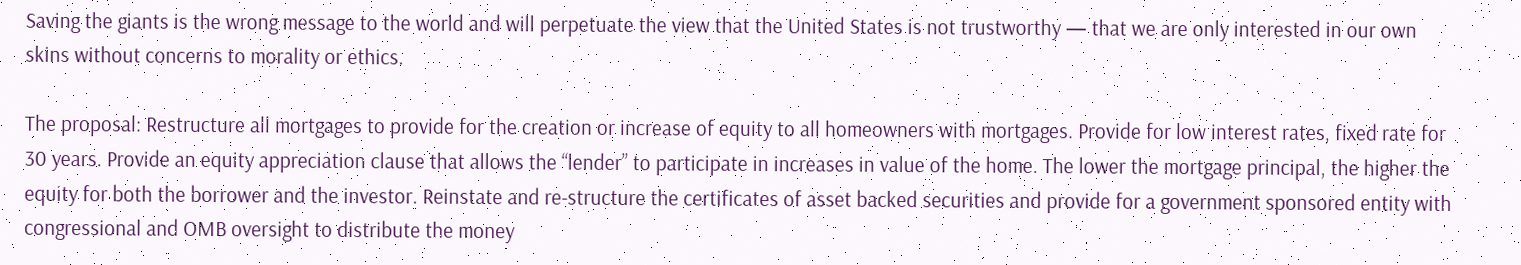Saving the giants is the wrong message to the world and will perpetuate the view that the United States is not trustworthy — that we are only interested in our own skins without concerns to morality or ethics.

The proposal: Restructure all mortgages to provide for the creation or increase of equity to all homeowners with mortgages. Provide for low interest rates, fixed rate for 30 years. Provide an equity appreciation clause that allows the “lender” to participate in increases in value of the home. The lower the mortgage principal, the higher the equity for both the borrower and the investor. Reinstate and re-structure the certificates of asset backed securities and provide for a government sponsored entity with congressional and OMB oversight to distribute the money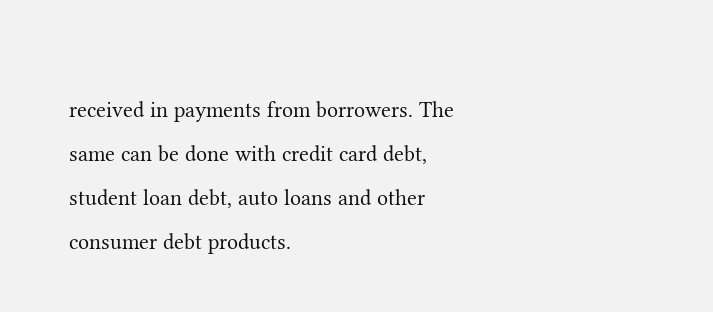received in payments from borrowers. The same can be done with credit card debt, student loan debt, auto loans and other consumer debt products.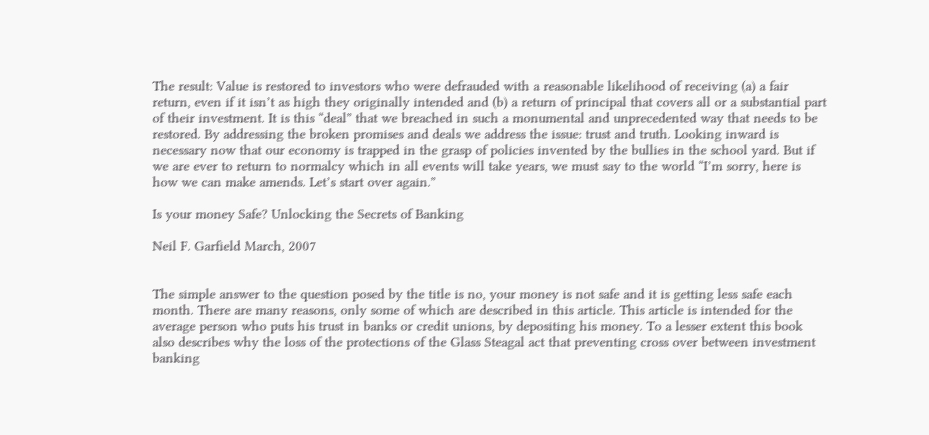The result: Value is restored to investors who were defrauded with a reasonable likelihood of receiving (a) a fair return, even if it isn’t as high they originally intended and (b) a return of principal that covers all or a substantial part of their investment. It is this “deal” that we breached in such a monumental and unprecedented way that needs to be restored. By addressing the broken promises and deals we address the issue: trust and truth. Looking inward is necessary now that our economy is trapped in the grasp of policies invented by the bullies in the school yard. But if we are ever to return to normalcy which in all events will take years, we must say to the world “I’m sorry, here is how we can make amends. Let’s start over again.”

Is your money Safe? Unlocking the Secrets of Banking

Neil F. Garfield March, 2007


The simple answer to the question posed by the title is no, your money is not safe and it is getting less safe each month. There are many reasons, only some of which are described in this article. This article is intended for the average person who puts his trust in banks or credit unions, by depositing his money. To a lesser extent this book also describes why the loss of the protections of the Glass Steagal act that preventing cross over between investment banking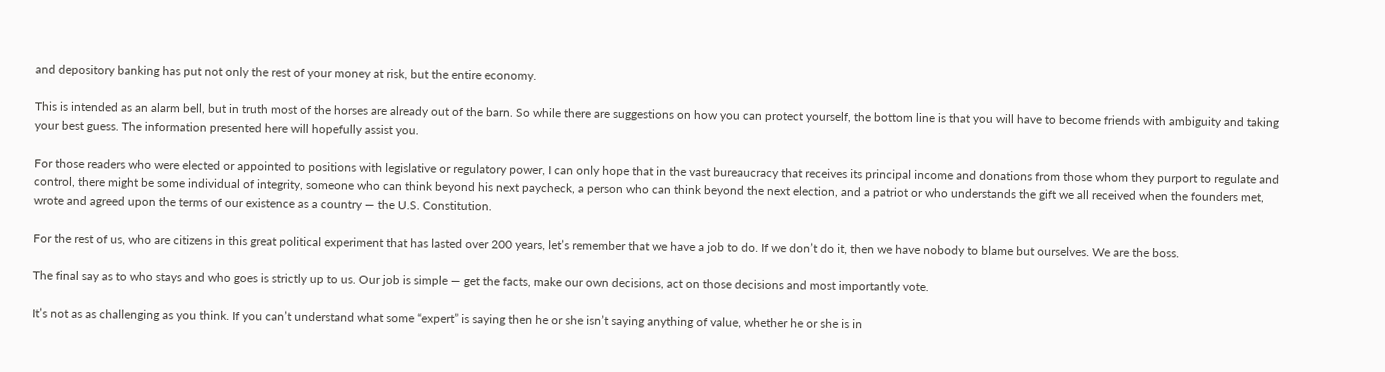and depository banking has put not only the rest of your money at risk, but the entire economy.

This is intended as an alarm bell, but in truth most of the horses are already out of the barn. So while there are suggestions on how you can protect yourself, the bottom line is that you will have to become friends with ambiguity and taking your best guess. The information presented here will hopefully assist you.

For those readers who were elected or appointed to positions with legislative or regulatory power, I can only hope that in the vast bureaucracy that receives its principal income and donations from those whom they purport to regulate and control, there might be some individual of integrity, someone who can think beyond his next paycheck, a person who can think beyond the next election, and a patriot or who understands the gift we all received when the founders met, wrote and agreed upon the terms of our existence as a country — the U.S. Constitution.

For the rest of us, who are citizens in this great political experiment that has lasted over 200 years, let’s remember that we have a job to do. If we don’t do it, then we have nobody to blame but ourselves. We are the boss.

The final say as to who stays and who goes is strictly up to us. Our job is simple — get the facts, make our own decisions, act on those decisions and most importantly vote.

It’s not as as challenging as you think. If you can’t understand what some “expert” is saying then he or she isn’t saying anything of value, whether he or she is in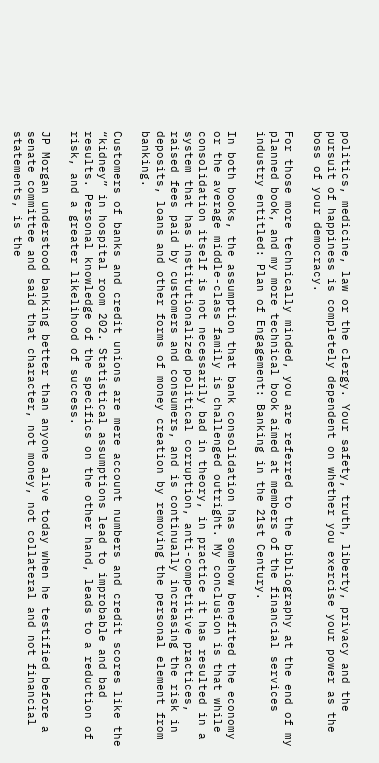politics, medicine, law or the clergy. Your safety, truth, liberty, privacy and the pursuit of happiness is completely dependent on whether you exercise your power as the boss of your democracy.

For those more technically minded, you are referred to the bibliography at the end of my planned book, and my more technical book aimed at members of the financial services industry entitled: Plan of Engagement: Banking in the 21st Century.

In both books, the assumption that bank consolidation has somehow benefited the economy or the average middle-class family is challenged outright. My conclusion is that while consolidation itself is not necessarily bad in theory, in practice it has resulted in a system that has institutionalized political corruption, anti-competitive practices, raised fees paid by customers and consumers, and is continually increasing the risk in deposits, loans and other forms of money creation by removing the personal element from banking.

Customers of banks and credit unions are mere account numbers and credit scores like the “kidney” in hospital room 202. Statistical assumptions lead to improbable and bad results. Personal knowledge of the specifics on the other hand, leads to a reduction of risk, and a greater likelihood of success.

JP Morgan understood banking better than anyone alive today when he testified before a senate committee and said that character, not money, not collateral and not financial statements, is the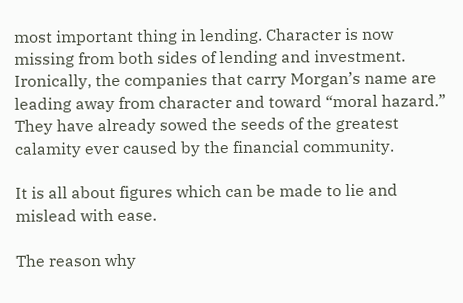most important thing in lending. Character is now missing from both sides of lending and investment. Ironically, the companies that carry Morgan’s name are leading away from character and toward “moral hazard.” They have already sowed the seeds of the greatest calamity ever caused by the financial community.

It is all about figures which can be made to lie and mislead with ease.

The reason why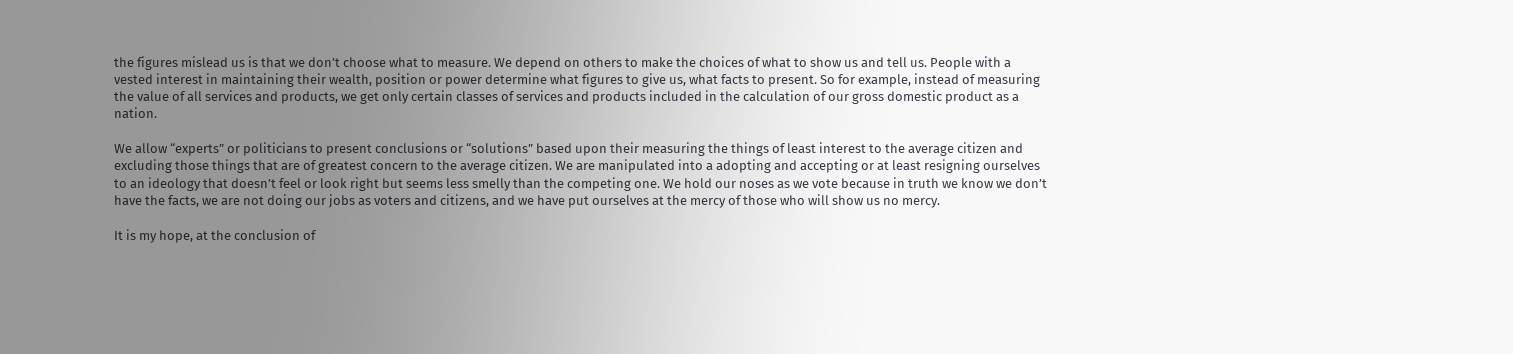the figures mislead us is that we don’t choose what to measure. We depend on others to make the choices of what to show us and tell us. People with a vested interest in maintaining their wealth, position or power determine what figures to give us, what facts to present. So for example, instead of measuring the value of all services and products, we get only certain classes of services and products included in the calculation of our gross domestic product as a nation.

We allow “experts” or politicians to present conclusions or “solutions” based upon their measuring the things of least interest to the average citizen and excluding those things that are of greatest concern to the average citizen. We are manipulated into a adopting and accepting or at least resigning ourselves to an ideology that doesn’t feel or look right but seems less smelly than the competing one. We hold our noses as we vote because in truth we know we don’t have the facts, we are not doing our jobs as voters and citizens, and we have put ourselves at the mercy of those who will show us no mercy.

It is my hope, at the conclusion of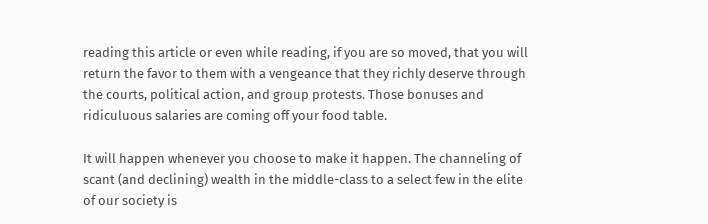reading this article or even while reading, if you are so moved, that you will return the favor to them with a vengeance that they richly deserve through the courts, political action, and group protests. Those bonuses and ridiculuous salaries are coming off your food table.

It will happen whenever you choose to make it happen. The channeling of scant (and declining) wealth in the middle-class to a select few in the elite of our society is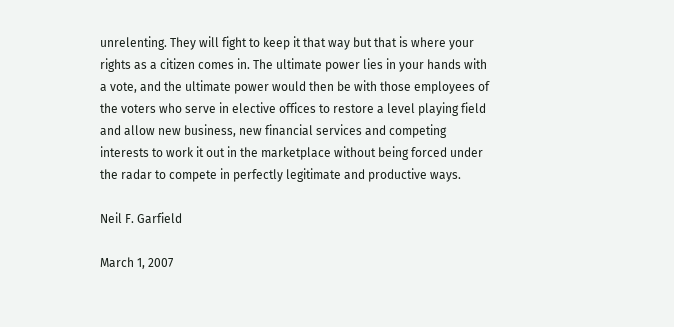unrelenting. They will fight to keep it that way but that is where your rights as a citizen comes in. The ultimate power lies in your hands with a vote, and the ultimate power would then be with those employees of the voters who serve in elective offices to restore a level playing field and allow new business, new financial services and competing interests to work it out in the marketplace without being forced under the radar to compete in perfectly legitimate and productive ways.

Neil F. Garfield

March 1, 2007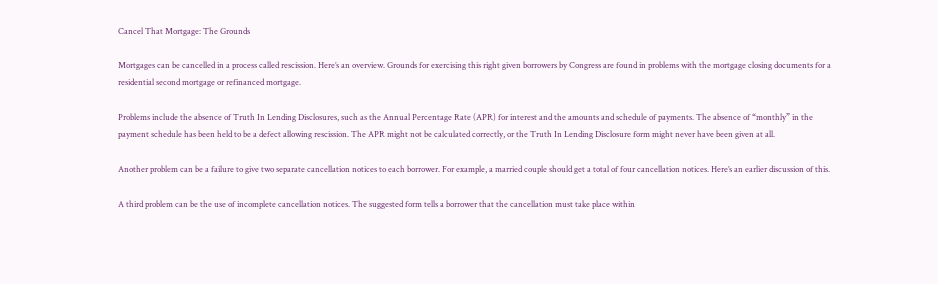Cancel That Mortgage: The Grounds

Mortgages can be cancelled in a process called rescission. Here’s an overview. Grounds for exercising this right given borrowers by Congress are found in problems with the mortgage closing documents for a residential second mortgage or refinanced mortgage.

Problems include the absence of Truth In Lending Disclosures, such as the Annual Percentage Rate (APR) for interest and the amounts and schedule of payments. The absence of “monthly” in the payment schedule has been held to be a defect allowing rescission. The APR might not be calculated correctly, or the Truth In Lending Disclosure form might never have been given at all.

Another problem can be a failure to give two separate cancellation notices to each borrower. For example, a married couple should get a total of four cancellation notices. Here’s an earlier discussion of this.

A third problem can be the use of incomplete cancellation notices. The suggested form tells a borrower that the cancellation must take place within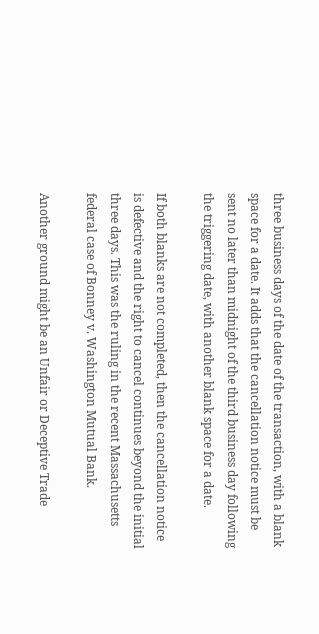three business days of the date of the transaction, with a blank space for a date. It adds that the cancellation notice must be sent no later than midnight of the third business day following the triggering date, with another blank space for a date.

If both blanks are not completed, then the cancellation notice is defective and the right to cancel continues beyond the initial three days. This was the ruling in the recent Massachusetts federal case of Bonney v. Washington Mutual Bank.

Another ground might be an Unfair or Deceptive Trade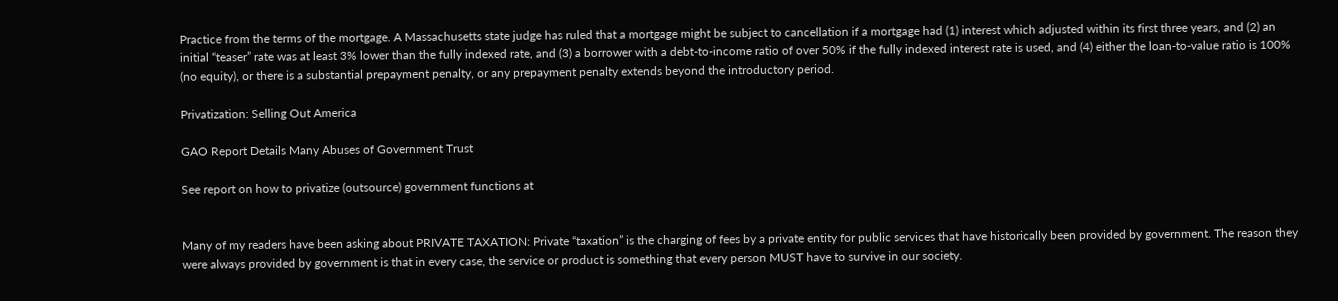Practice from the terms of the mortgage. A Massachusetts state judge has ruled that a mortgage might be subject to cancellation if a mortgage had (1) interest which adjusted within its first three years, and (2) an initial “teaser” rate was at least 3% lower than the fully indexed rate, and (3) a borrower with a debt-to-income ratio of over 50% if the fully indexed interest rate is used, and (4) either the loan-to-value ratio is 100% (no equity), or there is a substantial prepayment penalty, or any prepayment penalty extends beyond the introductory period.

Privatization: Selling Out America

GAO Report Details Many Abuses of Government Trust

See report on how to privatize (outsource) government functions at


Many of my readers have been asking about PRIVATE TAXATION: Private “taxation” is the charging of fees by a private entity for public services that have historically been provided by government. The reason they were always provided by government is that in every case, the service or product is something that every person MUST have to survive in our society.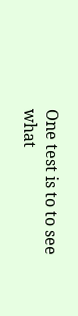One test is to to see what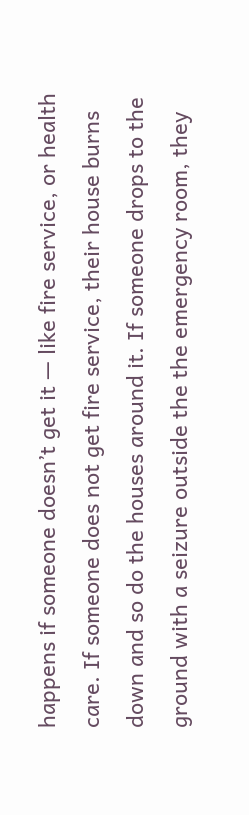happens if someone doesn’t get it — like fire service, or health care. If someone does not get fire service, their house burns down and so do the houses around it. If someone drops to the ground with a seizure outside the the emergency room, they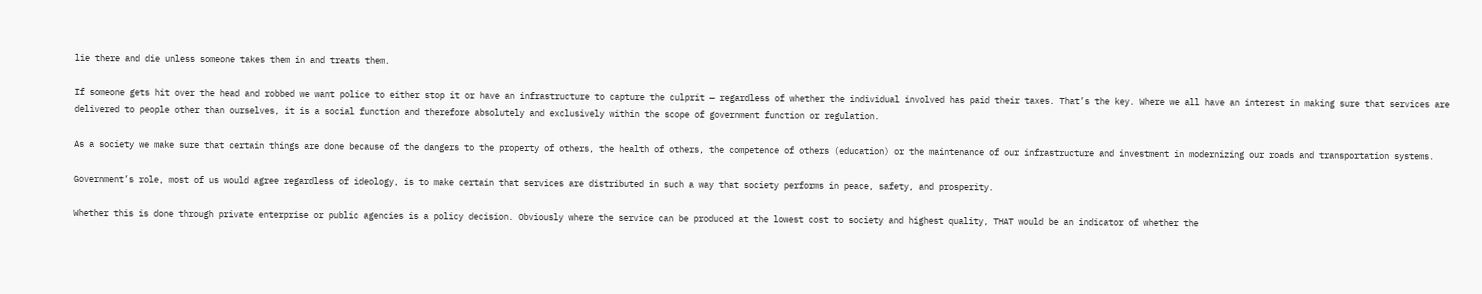lie there and die unless someone takes them in and treats them.

If someone gets hit over the head and robbed we want police to either stop it or have an infrastructure to capture the culprit — regardless of whether the individual involved has paid their taxes. That’s the key. Where we all have an interest in making sure that services are delivered to people other than ourselves, it is a social function and therefore absolutely and exclusively within the scope of government function or regulation.

As a society we make sure that certain things are done because of the dangers to the property of others, the health of others, the competence of others (education) or the maintenance of our infrastructure and investment in modernizing our roads and transportation systems.

Government’s role, most of us would agree regardless of ideology, is to make certain that services are distributed in such a way that society performs in peace, safety, and prosperity.

Whether this is done through private enterprise or public agencies is a policy decision. Obviously where the service can be produced at the lowest cost to society and highest quality, THAT would be an indicator of whether the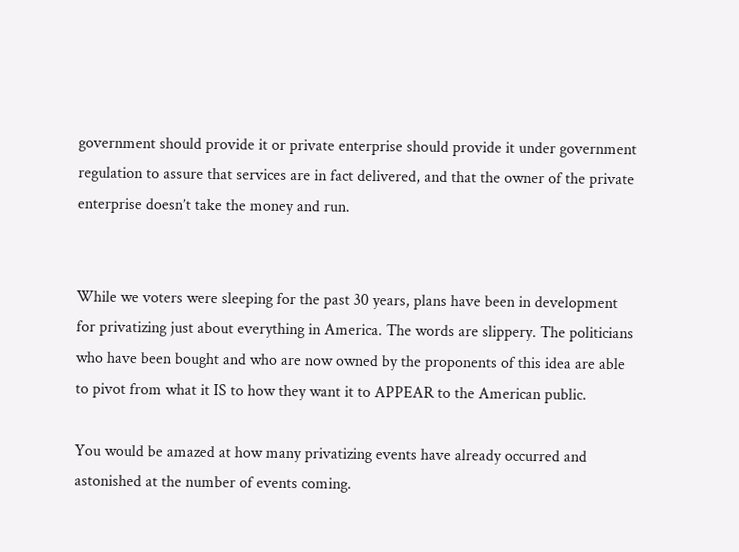government should provide it or private enterprise should provide it under government regulation to assure that services are in fact delivered, and that the owner of the private enterprise doesn’t take the money and run.


While we voters were sleeping for the past 30 years, plans have been in development for privatizing just about everything in America. The words are slippery. The politicians who have been bought and who are now owned by the proponents of this idea are able to pivot from what it IS to how they want it to APPEAR to the American public.

You would be amazed at how many privatizing events have already occurred and astonished at the number of events coming.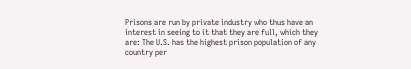Prisons are run by private industry who thus have an interest in seeing to it that they are full, which they are: The U.S. has the highest prison population of any country per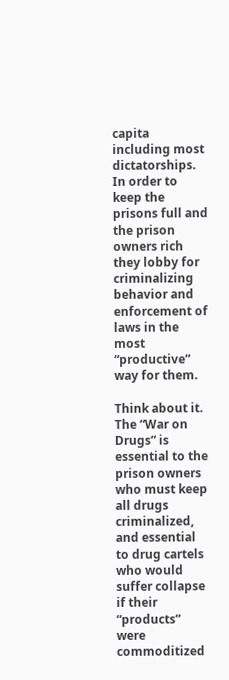capita including most dictatorships. In order to keep the prisons full and the prison owners rich they lobby for criminalizing behavior and enforcement of laws in the most “productive” way for them.

Think about it. The “War on Drugs” is essential to the prison owners who must keep all drugs criminalized, and essential to drug cartels who would suffer collapse if their “products” were commoditized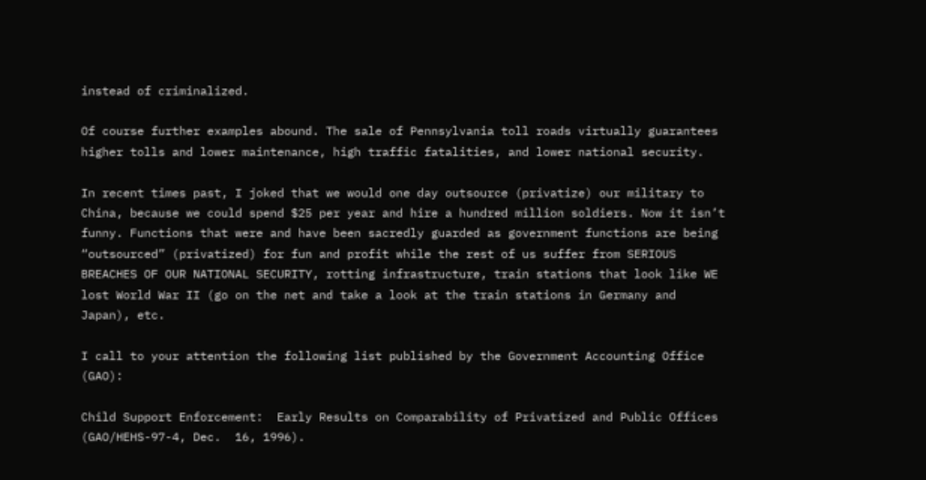instead of criminalized.

Of course further examples abound. The sale of Pennsylvania toll roads virtually guarantees higher tolls and lower maintenance, high traffic fatalities, and lower national security.

In recent times past, I joked that we would one day outsource (privatize) our military to China, because we could spend $25 per year and hire a hundred million soldiers. Now it isn’t funny. Functions that were and have been sacredly guarded as government functions are being “outsourced” (privatized) for fun and profit while the rest of us suffer from SERIOUS BREACHES OF OUR NATIONAL SECURITY, rotting infrastructure, train stations that look like WE lost World War II (go on the net and take a look at the train stations in Germany and Japan), etc.

I call to your attention the following list published by the Government Accounting Office (GAO):

Child Support Enforcement:  Early Results on Comparability of Privatized and Public Offices (GAO/HEHS-97-4, Dec.  16, 1996).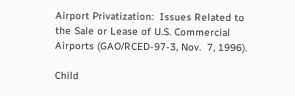Airport Privatization:  Issues Related to the Sale or Lease of U.S. Commercial Airports (GAO/RCED-97-3, Nov.  7, 1996).

Child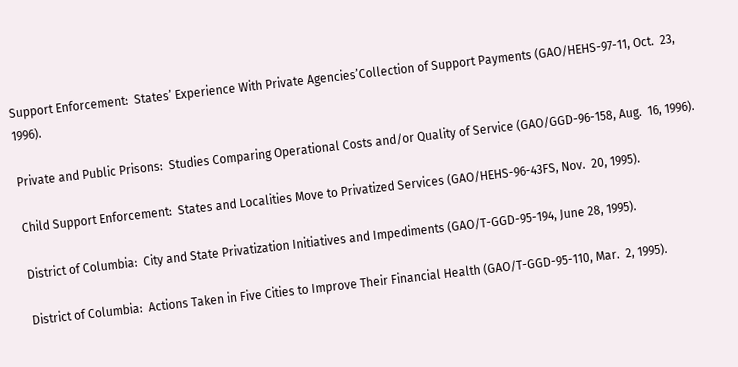Support Enforcement:  States’ Experience With Private Agencies’Collection of Support Payments (GAO/HEHS-97-11, Oct.  23, 1996).

Private and Public Prisons:  Studies Comparing Operational Costs and/or Quality of Service (GAO/GGD-96-158, Aug.  16, 1996).

Child Support Enforcement:  States and Localities Move to Privatized Services (GAO/HEHS-96-43FS, Nov.  20, 1995).

District of Columbia:  City and State Privatization Initiatives and Impediments (GAO/T-GGD-95-194, June 28, 1995).

District of Columbia:  Actions Taken in Five Cities to Improve Their Financial Health (GAO/T-GGD-95-110, Mar.  2, 1995).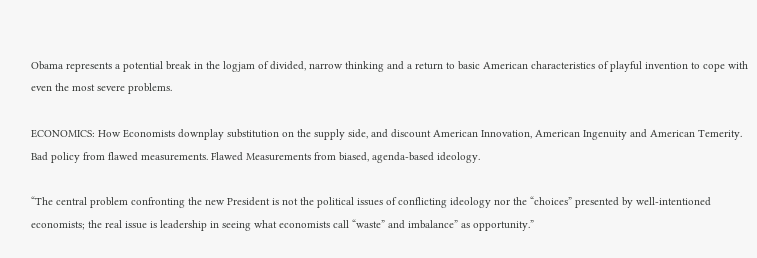Obama represents a potential break in the logjam of divided, narrow thinking and a return to basic American characteristics of playful invention to cope with even the most severe problems.

ECONOMICS: How Economists downplay substitution on the supply side, and discount American Innovation, American Ingenuity and American Temerity. Bad policy from flawed measurements. Flawed Measurements from biased, agenda-based ideology.

“The central problem confronting the new President is not the political issues of conflicting ideology nor the “choices” presented by well-intentioned economists; the real issue is leadership in seeing what economists call “waste” and imbalance” as opportunity.”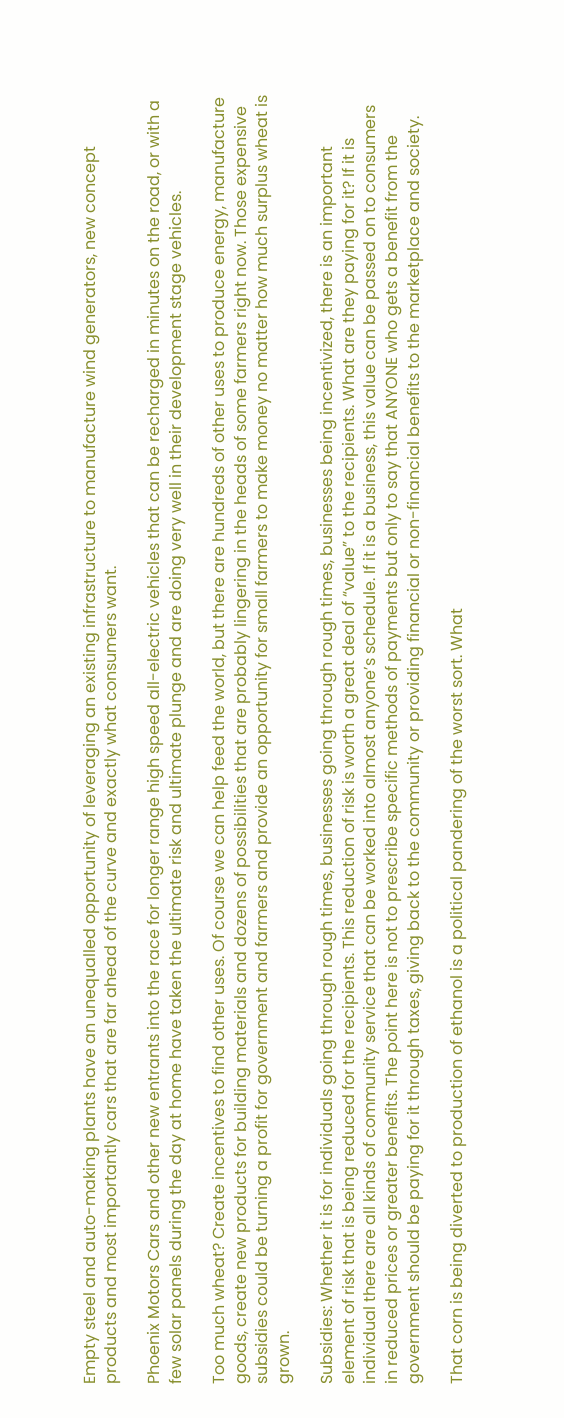Empty steel and auto-making plants have an unequalled opportunity of leveraging an existing infrastructure to manufacture wind generators, new concept products and most importantly cars that are far ahead of the curve and exactly what consumers want.

Phoenix Motors Cars and other new entrants into the race for longer range high speed all-electric vehicles that can be recharged in minutes on the road, or with a few solar panels during the day at home have taken the ultimate risk and ultimate plunge and are doing very well in their development stage vehicles.

Too much wheat? Create incentives to find other uses. Of course we can help feed the world, but there are hundreds of other uses to produce energy, manufacture goods, create new products for building materials and dozens of possibilities that are probably lingering in the heads of some farmers right now. Those expensive subsidies could be turning a profit for government and farmers and provide an opportunity for small farmers to make money no matter how much surplus wheat is grown.

Subsidies: Whether it is for individuals going through rough times, businesses going through rough times, businesses being incentivized, there is an important element of risk that is being reduced for the recipients. This reduction of risk is worth a great deal of “value” to the recipients. What are they paying for it? If it is individual there are all kinds of community service that can be worked into almost anyone’s schedule. If it is a business, this value can be passed on to consumers in reduced prices or greater benefits. The point here is not to prescribe specific methods of payments but only to say that ANYONE who gets a benefit from the government should be paying for it through taxes, giving back to the community or providing financial or non-financial benefits to the marketplace and society.

That corn is being diverted to production of ethanol is a political pandering of the worst sort. What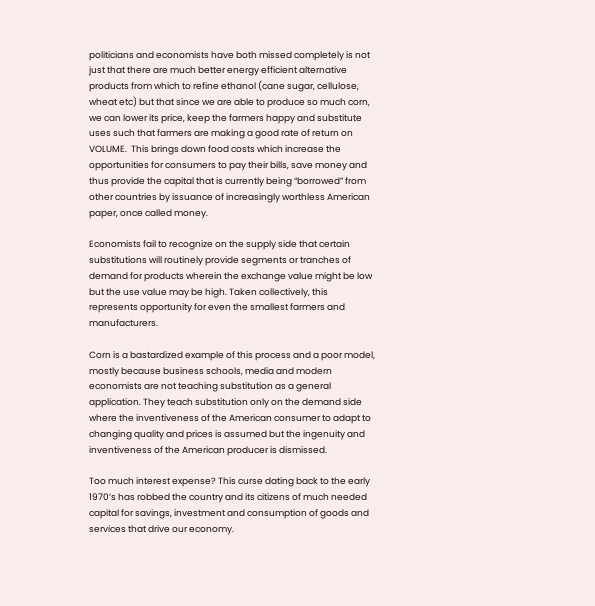politicians and economists have both missed completely is not just that there are much better energy efficient alternative products from which to refine ethanol (cane sugar, cellulose, wheat etc) but that since we are able to produce so much corn, we can lower its price, keep the farmers happy and substitute uses such that farmers are making a good rate of return on VOLUME.  This brings down food costs which increase the opportunities for consumers to pay their bills, save money and thus provide the capital that is currently being “borrowed” from other countries by issuance of increasingly worthless American paper, once called money.

Economists fail to recognize on the supply side that certain substitutions will routinely provide segments or tranches of demand for products wherein the exchange value might be low but the use value may be high. Taken collectively, this represents opportunity for even the smallest farmers and manufacturers.

Corn is a bastardized example of this process and a poor model, mostly because business schools, media and modern economists are not teaching substitution as a general application. They teach substitution only on the demand side where the inventiveness of the American consumer to adapt to changing quality and prices is assumed but the ingenuity and inventiveness of the American producer is dismissed.

Too much interest expense? This curse dating back to the early 1970’s has robbed the country and its citizens of much needed capital for savings, investment and consumption of goods and services that drive our economy.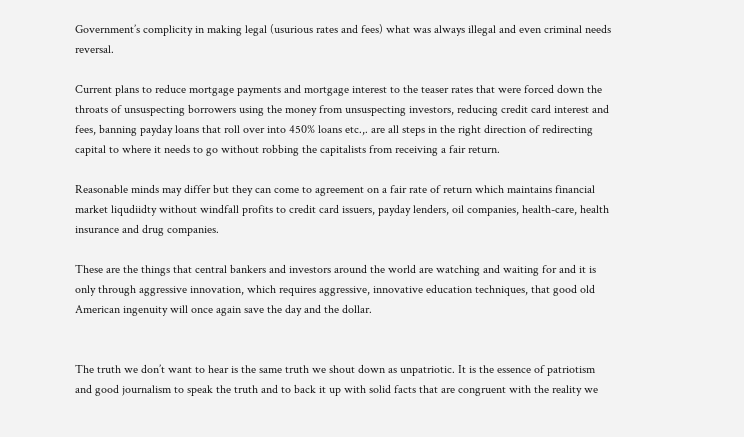Government’s complicity in making legal (usurious rates and fees) what was always illegal and even criminal needs reversal.

Current plans to reduce mortgage payments and mortgage interest to the teaser rates that were forced down the throats of unsuspecting borrowers using the money from unsuspecting investors, reducing credit card interest and fees, banning payday loans that roll over into 450% loans etc.,. are all steps in the right direction of redirecting capital to where it needs to go without robbing the capitalists from receiving a fair return.

Reasonable minds may differ but they can come to agreement on a fair rate of return which maintains financial market liqudiidty without windfall profits to credit card issuers, payday lenders, oil companies, health-care, health insurance and drug companies.

These are the things that central bankers and investors around the world are watching and waiting for and it is only through aggressive innovation, which requires aggressive, innovative education techniques, that good old American ingenuity will once again save the day and the dollar.


The truth we don’t want to hear is the same truth we shout down as unpatriotic. It is the essence of patriotism and good journalism to speak the truth and to back it up with solid facts that are congruent with the reality we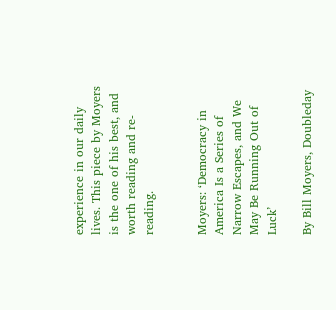experience in our daily lives. This piece by Moyers is the one of his best, and worth reading and re-reading.


Moyers: ‘Democracy in America Is a Series of Narrow Escapes, and We May Be Running Out of Luck’

By Bill Moyers, Doubleday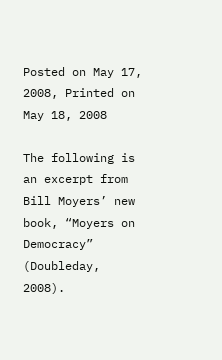Posted on May 17, 2008, Printed on May 18, 2008

The following is an excerpt from Bill Moyers’ new book, “Moyers on Democracy” (Doubleday, 2008).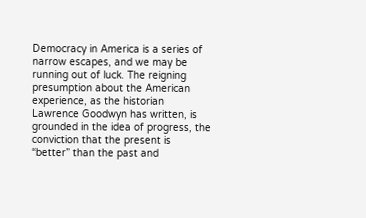Democracy in America is a series of narrow escapes, and we may be running out of luck. The reigning presumption about the American experience, as the historian Lawrence Goodwyn has written, is grounded in the idea of progress, the conviction that the present is “better” than the past and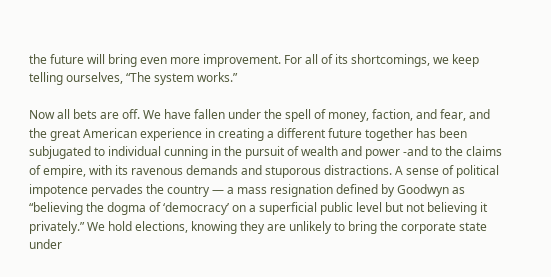the future will bring even more improvement. For all of its shortcomings, we keep telling ourselves, “The system works.”

Now all bets are off. We have fallen under the spell of money, faction, and fear, and the great American experience in creating a different future together has been subjugated to individual cunning in the pursuit of wealth and power -and to the claims of empire, with its ravenous demands and stuporous distractions. A sense of political impotence pervades the country — a mass resignation defined by Goodwyn as “believing the dogma of ‘democracy’ on a superficial public level but not believing it privately.” We hold elections, knowing they are unlikely to bring the corporate state under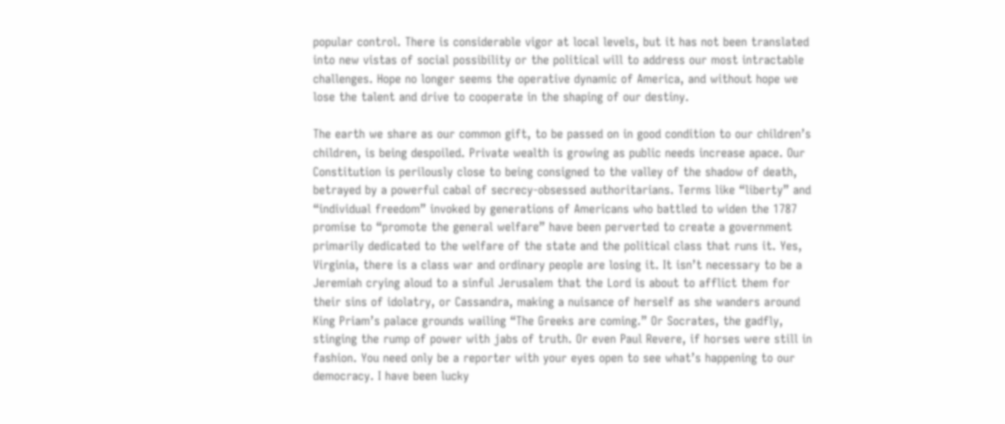popular control. There is considerable vigor at local levels, but it has not been translated into new vistas of social possibility or the political will to address our most intractable challenges. Hope no longer seems the operative dynamic of America, and without hope we lose the talent and drive to cooperate in the shaping of our destiny.

The earth we share as our common gift, to be passed on in good condition to our children’s children, is being despoiled. Private wealth is growing as public needs increase apace. Our Constitution is perilously close to being consigned to the valley of the shadow of death, betrayed by a powerful cabal of secrecy-obsessed authoritarians. Terms like “liberty” and “individual freedom” invoked by generations of Americans who battled to widen the 1787 promise to “promote the general welfare” have been perverted to create a government primarily dedicated to the welfare of the state and the political class that runs it. Yes, Virginia, there is a class war and ordinary people are losing it. It isn’t necessary to be a Jeremiah crying aloud to a sinful Jerusalem that the Lord is about to afflict them for their sins of idolatry, or Cassandra, making a nuisance of herself as she wanders around King Priam’s palace grounds wailing “The Greeks are coming.” Or Socrates, the gadfly, stinging the rump of power with jabs of truth. Or even Paul Revere, if horses were still in fashion. You need only be a reporter with your eyes open to see what’s happening to our democracy. I have been lucky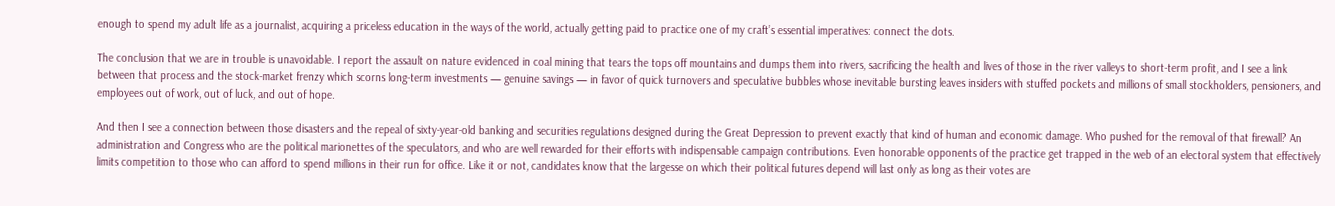enough to spend my adult life as a journalist, acquiring a priceless education in the ways of the world, actually getting paid to practice one of my craft’s essential imperatives: connect the dots.

The conclusion that we are in trouble is unavoidable. I report the assault on nature evidenced in coal mining that tears the tops off mountains and dumps them into rivers, sacrificing the health and lives of those in the river valleys to short-term profit, and I see a link between that process and the stock-market frenzy which scorns long-term investments — genuine savings — in favor of quick turnovers and speculative bubbles whose inevitable bursting leaves insiders with stuffed pockets and millions of small stockholders, pensioners, and employees out of work, out of luck, and out of hope.

And then I see a connection between those disasters and the repeal of sixty-year-old banking and securities regulations designed during the Great Depression to prevent exactly that kind of human and economic damage. Who pushed for the removal of that firewall? An administration and Congress who are the political marionettes of the speculators, and who are well rewarded for their efforts with indispensable campaign contributions. Even honorable opponents of the practice get trapped in the web of an electoral system that effectively limits competition to those who can afford to spend millions in their run for office. Like it or not, candidates know that the largesse on which their political futures depend will last only as long as their votes are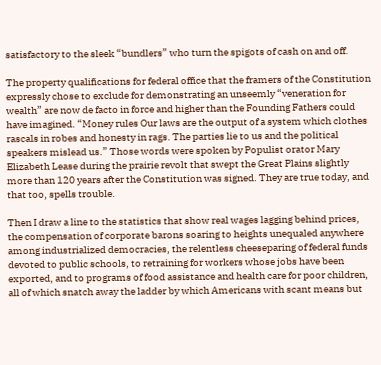satisfactory to the sleek “bundlers” who turn the spigots of cash on and off.

The property qualifications for federal office that the framers of the Constitution expressly chose to exclude for demonstrating an unseemly “veneration for wealth” are now de facto in force and higher than the Founding Fathers could have imagined. “Money rules Our laws are the output of a system which clothes rascals in robes and honesty in rags. The parties lie to us and the political speakers mislead us.” Those words were spoken by Populist orator Mary Elizabeth Lease during the prairie revolt that swept the Great Plains slightly more than 120 years after the Constitution was signed. They are true today, and that too, spells trouble.

Then I draw a line to the statistics that show real wages lagging behind prices, the compensation of corporate barons soaring to heights unequaled anywhere among industrialized democracies, the relentless cheeseparing of federal funds devoted to public schools, to retraining for workers whose jobs have been exported, and to programs of food assistance and health care for poor children, all of which snatch away the ladder by which Americans with scant means but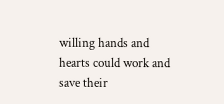willing hands and hearts could work and save their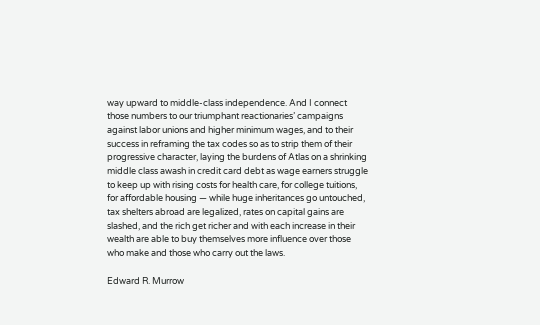way upward to middle-class independence. And I connect those numbers to our triumphant reactionaries’ campaigns against labor unions and higher minimum wages, and to their success in reframing the tax codes so as to strip them of their progressive character, laying the burdens of Atlas on a shrinking middle class awash in credit card debt as wage earners struggle to keep up with rising costs for health care, for college tuitions, for affordable housing — while huge inheritances go untouched, tax shelters abroad are legalized, rates on capital gains are slashed, and the rich get richer and with each increase in their wealth are able to buy themselves more influence over those who make and those who carry out the laws.

Edward R. Murrow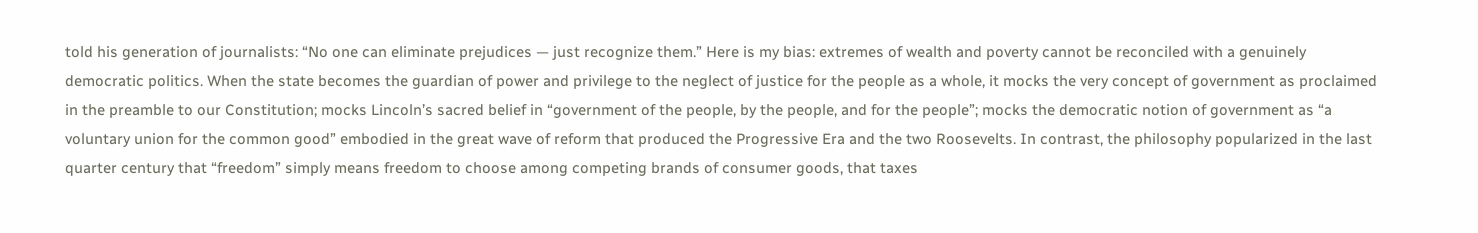told his generation of journalists: “No one can eliminate prejudices — just recognize them.” Here is my bias: extremes of wealth and poverty cannot be reconciled with a genuinely democratic politics. When the state becomes the guardian of power and privilege to the neglect of justice for the people as a whole, it mocks the very concept of government as proclaimed in the preamble to our Constitution; mocks Lincoln’s sacred belief in “government of the people, by the people, and for the people”; mocks the democratic notion of government as “a voluntary union for the common good” embodied in the great wave of reform that produced the Progressive Era and the two Roosevelts. In contrast, the philosophy popularized in the last quarter century that “freedom” simply means freedom to choose among competing brands of consumer goods, that taxes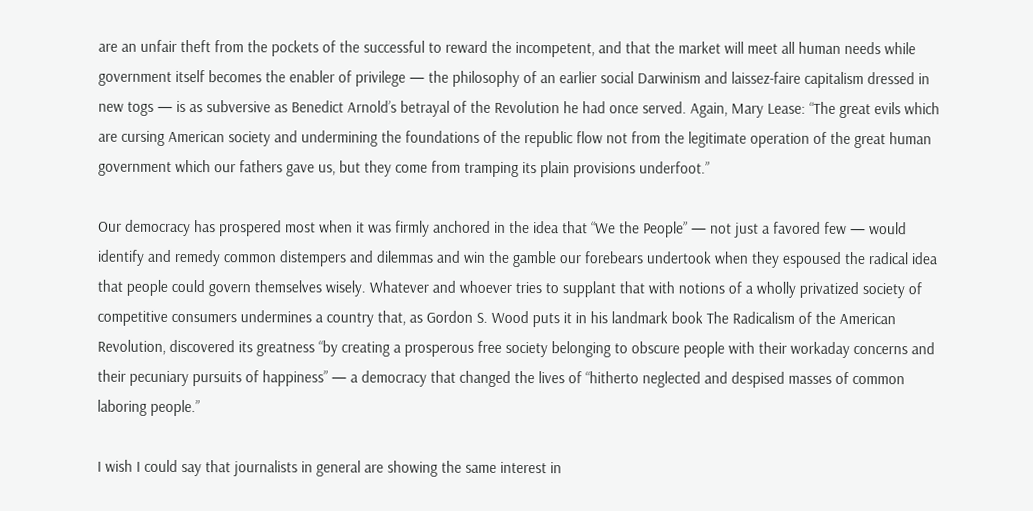are an unfair theft from the pockets of the successful to reward the incompetent, and that the market will meet all human needs while government itself becomes the enabler of privilege — the philosophy of an earlier social Darwinism and laissez-faire capitalism dressed in new togs — is as subversive as Benedict Arnold’s betrayal of the Revolution he had once served. Again, Mary Lease: “The great evils which are cursing American society and undermining the foundations of the republic flow not from the legitimate operation of the great human government which our fathers gave us, but they come from tramping its plain provisions underfoot.”

Our democracy has prospered most when it was firmly anchored in the idea that “We the People” — not just a favored few — would identify and remedy common distempers and dilemmas and win the gamble our forebears undertook when they espoused the radical idea that people could govern themselves wisely. Whatever and whoever tries to supplant that with notions of a wholly privatized society of competitive consumers undermines a country that, as Gordon S. Wood puts it in his landmark book The Radicalism of the American Revolution, discovered its greatness “by creating a prosperous free society belonging to obscure people with their workaday concerns and their pecuniary pursuits of happiness” — a democracy that changed the lives of “hitherto neglected and despised masses of common laboring people.”

I wish I could say that journalists in general are showing the same interest in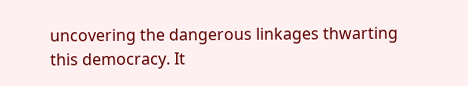uncovering the dangerous linkages thwarting this democracy. It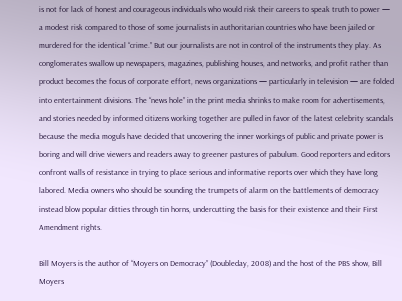is not for lack of honest and courageous individuals who would risk their careers to speak truth to power — a modest risk compared to those of some journalists in authoritarian countries who have been jailed or murdered for the identical “crime.” But our journalists are not in control of the instruments they play. As conglomerates swallow up newspapers, magazines, publishing houses, and networks, and profit rather than product becomes the focus of corporate effort, news organizations — particularly in television — are folded into entertainment divisions. The “news hole” in the print media shrinks to make room for advertisements, and stories needed by informed citizens working together are pulled in favor of the latest celebrity scandals because the media moguls have decided that uncovering the inner workings of public and private power is boring and will drive viewers and readers away to greener pastures of pabulum. Good reporters and editors confront walls of resistance in trying to place serious and informative reports over which they have long labored. Media owners who should be sounding the trumpets of alarm on the battlements of democracy instead blow popular ditties through tin horns, undercutting the basis for their existence and their First Amendment rights.

Bill Moyers is the author of “Moyers on Democracy” (Doubleday, 2008) and the host of the PBS show, Bill Moyers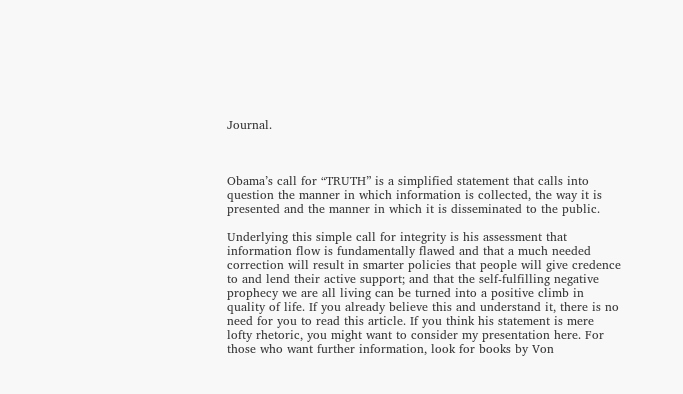Journal.



Obama’s call for “TRUTH” is a simplified statement that calls into question the manner in which information is collected, the way it is presented and the manner in which it is disseminated to the public.

Underlying this simple call for integrity is his assessment that information flow is fundamentally flawed and that a much needed correction will result in smarter policies that people will give credence to and lend their active support; and that the self-fulfilling negative prophecy we are all living can be turned into a positive climb in quality of life. If you already believe this and understand it, there is no need for you to read this article. If you think his statement is mere lofty rhetoric, you might want to consider my presentation here. For those who want further information, look for books by Von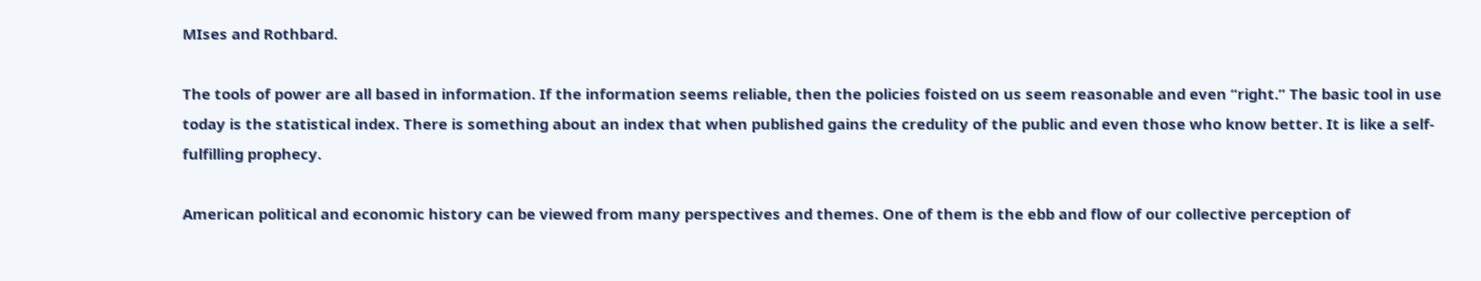MIses and Rothbard.

The tools of power are all based in information. If the information seems reliable, then the policies foisted on us seem reasonable and even “right.” The basic tool in use today is the statistical index. There is something about an index that when published gains the credulity of the public and even those who know better. It is like a self-fulfilling prophecy.

American political and economic history can be viewed from many perspectives and themes. One of them is the ebb and flow of our collective perception of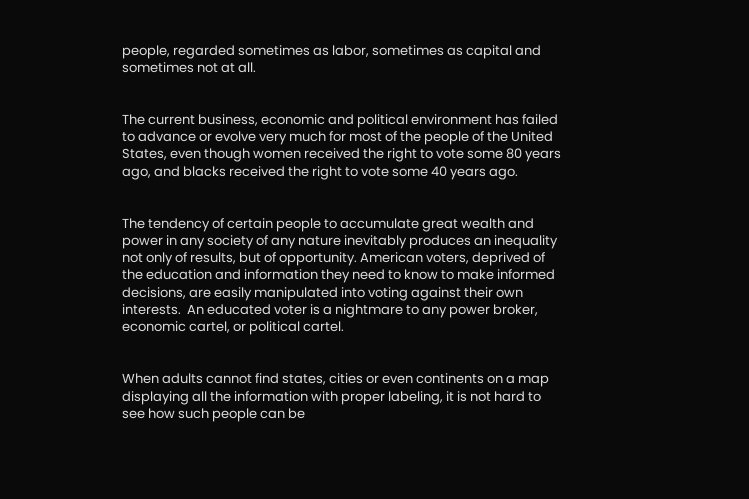people, regarded sometimes as labor, sometimes as capital and sometimes not at all.


The current business, economic and political environment has failed to advance or evolve very much for most of the people of the United States, even though women received the right to vote some 80 years ago, and blacks received the right to vote some 40 years ago.


The tendency of certain people to accumulate great wealth and power in any society of any nature inevitably produces an inequality not only of results, but of opportunity. American voters, deprived of the education and information they need to know to make informed decisions, are easily manipulated into voting against their own interests.  An educated voter is a nightmare to any power broker, economic cartel, or political cartel.


When adults cannot find states, cities or even continents on a map displaying all the information with proper labeling, it is not hard to see how such people can be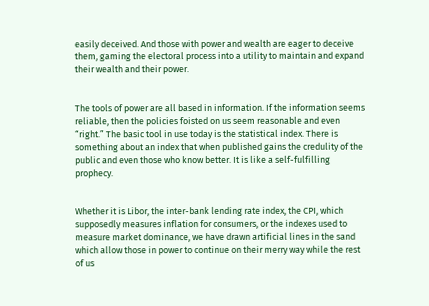easily deceived. And those with power and wealth are eager to deceive them, gaming the electoral process into a utility to maintain and expand their wealth and their power.


The tools of power are all based in information. If the information seems reliable, then the policies foisted on us seem reasonable and even “right.” The basic tool in use today is the statistical index. There is something about an index that when published gains the credulity of the public and even those who know better. It is like a self-fulfilling prophecy.


Whether it is Libor, the inter-bank lending rate index, the CPI, which supposedly measures inflation for consumers, or the indexes used to measure market dominance, we have drawn artificial lines in the sand which allow those in power to continue on their merry way while the rest of us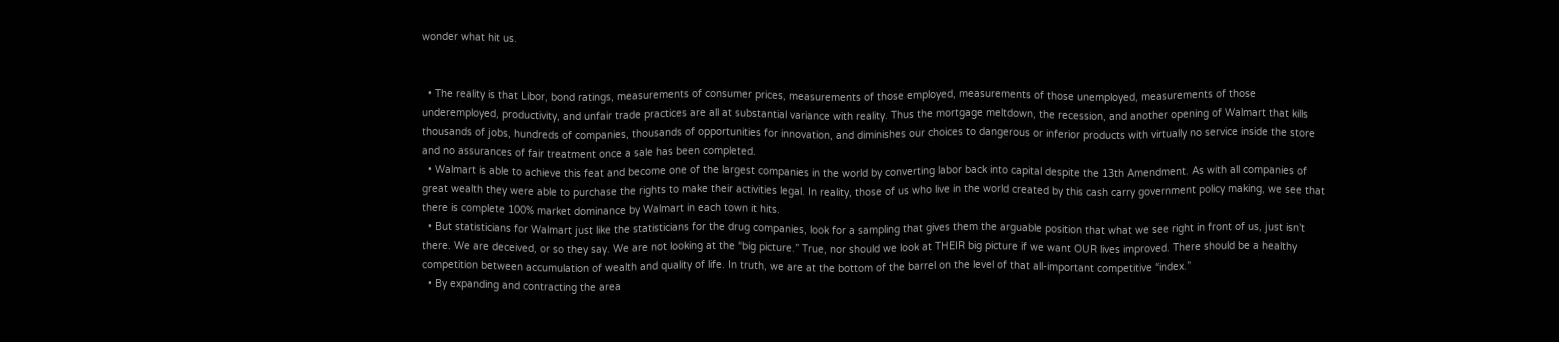wonder what hit us.


  • The reality is that Libor, bond ratings, measurements of consumer prices, measurements of those employed, measurements of those unemployed, measurements of those underemployed, productivity, and unfair trade practices are all at substantial variance with reality. Thus the mortgage meltdown, the recession, and another opening of Walmart that kills thousands of jobs, hundreds of companies, thousands of opportunities for innovation, and diminishes our choices to dangerous or inferior products with virtually no service inside the store and no assurances of fair treatment once a sale has been completed.
  • Walmart is able to achieve this feat and become one of the largest companies in the world by converting labor back into capital despite the 13th Amendment. As with all companies of great wealth they were able to purchase the rights to make their activities legal. In reality, those of us who live in the world created by this cash carry government policy making, we see that there is complete 100% market dominance by Walmart in each town it hits.
  • But statisticians for Walmart just like the statisticians for the drug companies, look for a sampling that gives them the arguable position that what we see right in front of us, just isn’t there. We are deceived, or so they say. We are not looking at the “big picture.” True, nor should we look at THEIR big picture if we want OUR lives improved. There should be a healthy competition between accumulation of wealth and quality of life. In truth, we are at the bottom of the barrel on the level of that all-important competitive “index.”
  • By expanding and contracting the area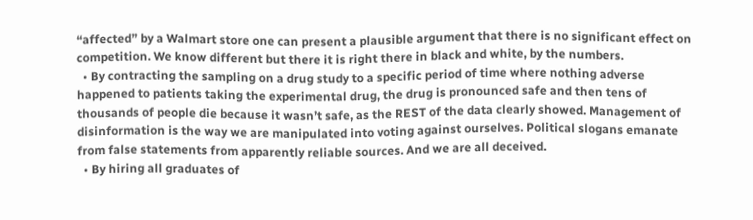“affected” by a Walmart store one can present a plausible argument that there is no significant effect on competition. We know different but there it is right there in black and white, by the numbers.
  • By contracting the sampling on a drug study to a specific period of time where nothing adverse happened to patients taking the experimental drug, the drug is pronounced safe and then tens of thousands of people die because it wasn’t safe, as the REST of the data clearly showed. Management of disinformation is the way we are manipulated into voting against ourselves. Political slogans emanate from false statements from apparently reliable sources. And we are all deceived.
  • By hiring all graduates of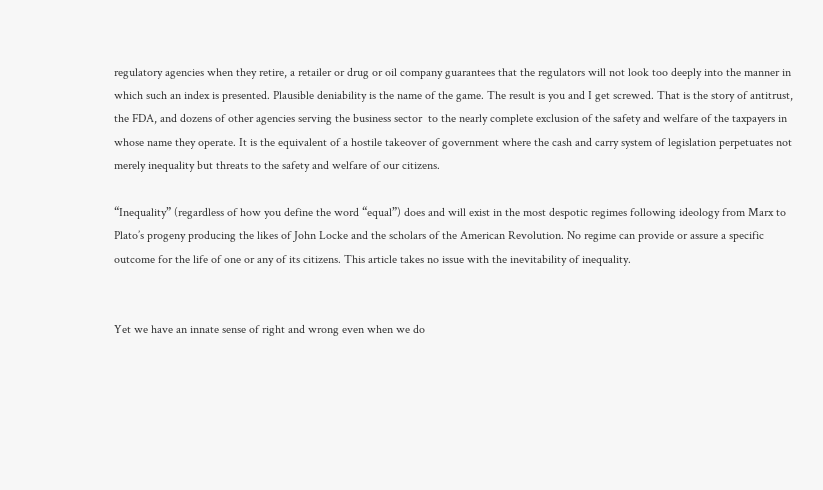regulatory agencies when they retire, a retailer or drug or oil company guarantees that the regulators will not look too deeply into the manner in which such an index is presented. Plausible deniability is the name of the game. The result is you and I get screwed. That is the story of antitrust, the FDA, and dozens of other agencies serving the business sector  to the nearly complete exclusion of the safety and welfare of the taxpayers in whose name they operate. It is the equivalent of a hostile takeover of government where the cash and carry system of legislation perpetuates not merely inequality but threats to the safety and welfare of our citizens.

“Inequality” (regardless of how you define the word “equal”) does and will exist in the most despotic regimes following ideology from Marx to Plato’s progeny producing the likes of John Locke and the scholars of the American Revolution. No regime can provide or assure a specific outcome for the life of one or any of its citizens. This article takes no issue with the inevitability of inequality.


Yet we have an innate sense of right and wrong even when we do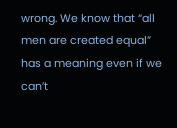wrong. We know that “all men are created equal” has a meaning even if we can’t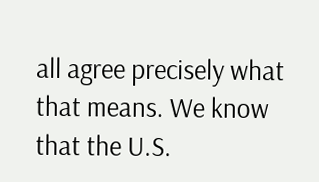all agree precisely what that means. We know that the U.S.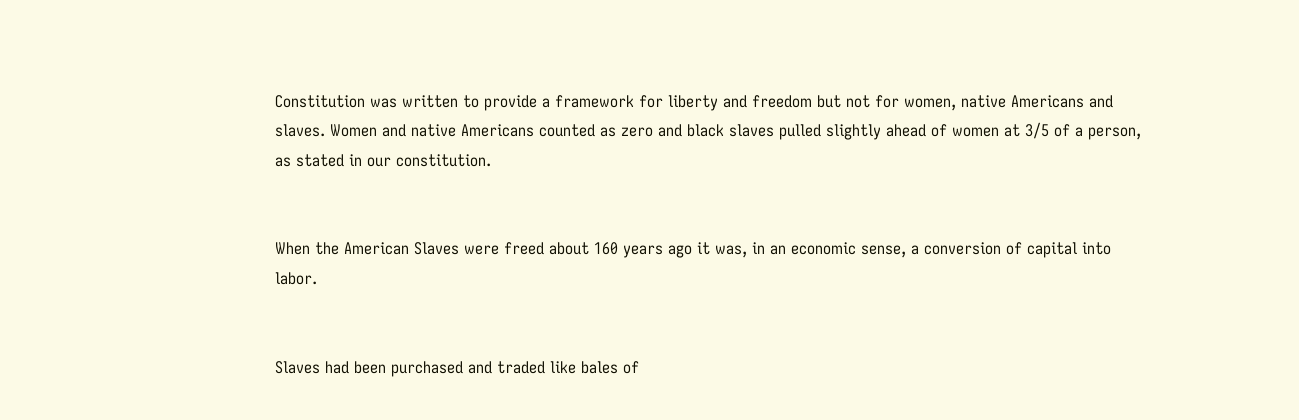Constitution was written to provide a framework for liberty and freedom but not for women, native Americans and slaves. Women and native Americans counted as zero and black slaves pulled slightly ahead of women at 3/5 of a person, as stated in our constitution.


When the American Slaves were freed about 160 years ago it was, in an economic sense, a conversion of capital into labor.


Slaves had been purchased and traded like bales of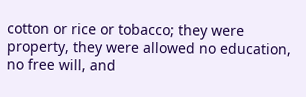cotton or rice or tobacco; they were property, they were allowed no education, no free will, and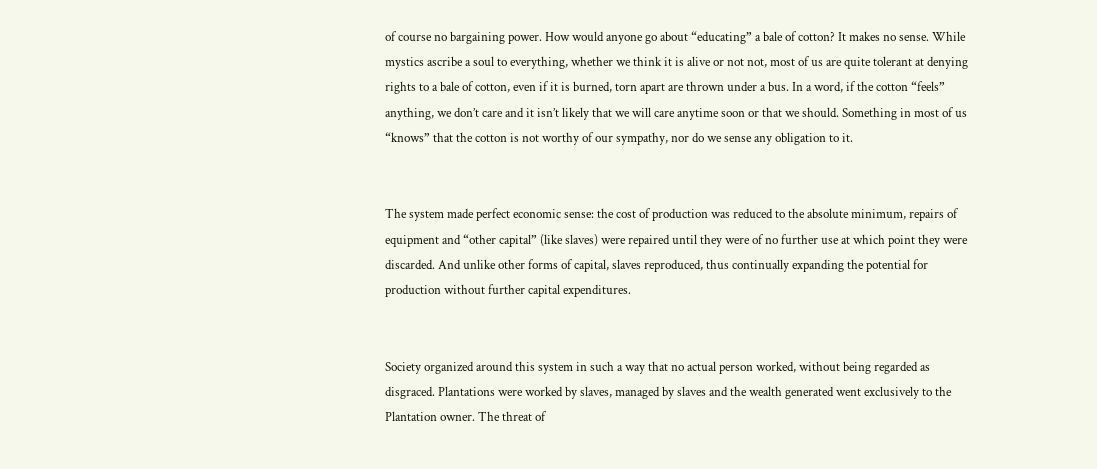of course no bargaining power. How would anyone go about “educating” a bale of cotton? It makes no sense. While mystics ascribe a soul to everything, whether we think it is alive or not not, most of us are quite tolerant at denying rights to a bale of cotton, even if it is burned, torn apart are thrown under a bus. In a word, if the cotton “feels” anything, we don’t care and it isn’t likely that we will care anytime soon or that we should. Something in most of us “knows” that the cotton is not worthy of our sympathy, nor do we sense any obligation to it.


The system made perfect economic sense: the cost of production was reduced to the absolute minimum, repairs of equipment and “other capital” (like slaves) were repaired until they were of no further use at which point they were discarded. And unlike other forms of capital, slaves reproduced, thus continually expanding the potential for production without further capital expenditures.


Society organized around this system in such a way that no actual person worked, without being regarded as disgraced. Plantations were worked by slaves, managed by slaves and the wealth generated went exclusively to the Plantation owner. The threat of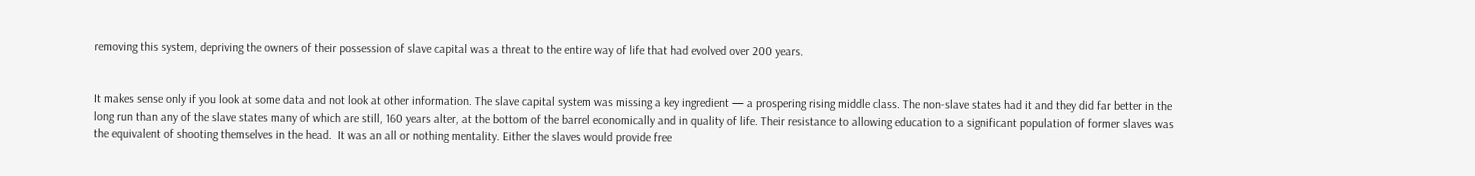removing this system, depriving the owners of their possession of slave capital was a threat to the entire way of life that had evolved over 200 years.


It makes sense only if you look at some data and not look at other information. The slave capital system was missing a key ingredient — a prospering rising middle class. The non-slave states had it and they did far better in the long run than any of the slave states many of which are still, 160 years alter, at the bottom of the barrel economically and in quality of life. Their resistance to allowing education to a significant population of former slaves was the equivalent of shooting themselves in the head.  It was an all or nothing mentality. Either the slaves would provide free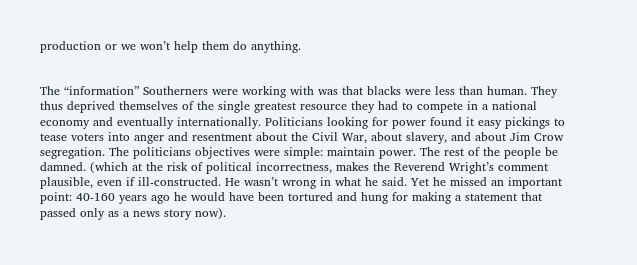production or we won’t help them do anything.


The “information” Southerners were working with was that blacks were less than human. They thus deprived themselves of the single greatest resource they had to compete in a national economy and eventually internationally. Politicians looking for power found it easy pickings to tease voters into anger and resentment about the Civil War, about slavery, and about Jim Crow segregation. The politicians objectives were simple: maintain power. The rest of the people be damned. (which at the risk of political incorrectness, makes the Reverend Wright’s comment plausible, even if ill-constructed. He wasn’t wrong in what he said. Yet he missed an important point: 40-160 years ago he would have been tortured and hung for making a statement that passed only as a news story now).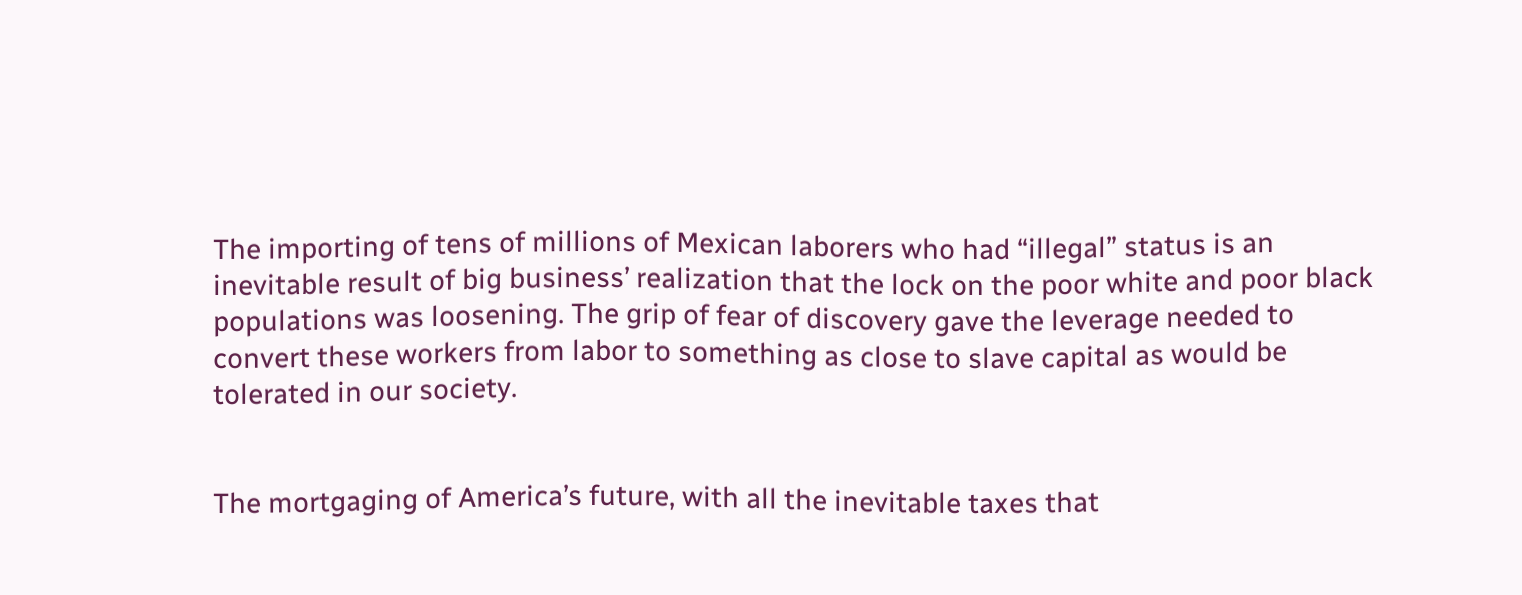The importing of tens of millions of Mexican laborers who had “illegal” status is an inevitable result of big business’ realization that the lock on the poor white and poor black populations was loosening. The grip of fear of discovery gave the leverage needed to convert these workers from labor to something as close to slave capital as would be tolerated in our society.


The mortgaging of America’s future, with all the inevitable taxes that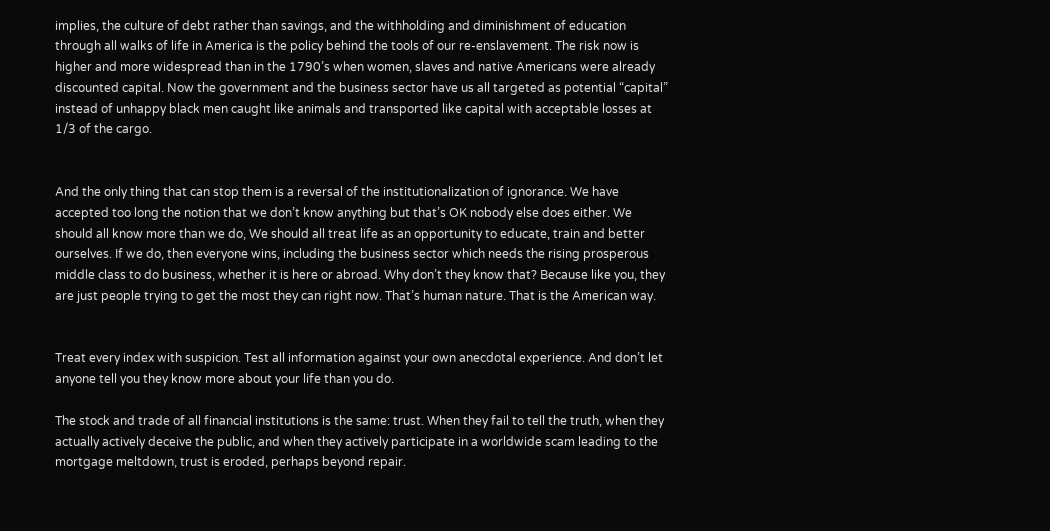implies, the culture of debt rather than savings, and the withholding and diminishment of education through all walks of life in America is the policy behind the tools of our re-enslavement. The risk now is higher and more widespread than in the 1790’s when women, slaves and native Americans were already discounted capital. Now the government and the business sector have us all targeted as potential “capital” instead of unhappy black men caught like animals and transported like capital with acceptable losses at 1/3 of the cargo.


And the only thing that can stop them is a reversal of the institutionalization of ignorance. We have accepted too long the notion that we don’t know anything but that’s OK nobody else does either. We should all know more than we do, We should all treat life as an opportunity to educate, train and better ourselves. If we do, then everyone wins, including the business sector which needs the rising prosperous middle class to do business, whether it is here or abroad. Why don’t they know that? Because like you, they are just people trying to get the most they can right now. That’s human nature. That is the American way.


Treat every index with suspicion. Test all information against your own anecdotal experience. And don’t let anyone tell you they know more about your life than you do.

The stock and trade of all financial institutions is the same: trust. When they fail to tell the truth, when they actually actively deceive the public, and when they actively participate in a worldwide scam leading to the mortgage meltdown, trust is eroded, perhaps beyond repair.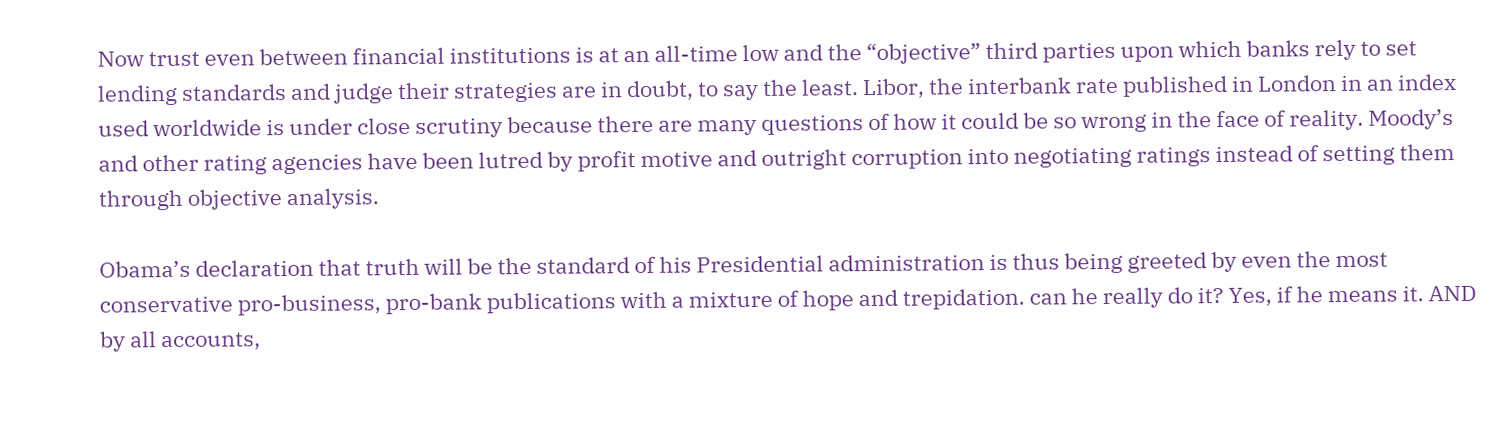Now trust even between financial institutions is at an all-time low and the “objective” third parties upon which banks rely to set lending standards and judge their strategies are in doubt, to say the least. Libor, the interbank rate published in London in an index used worldwide is under close scrutiny because there are many questions of how it could be so wrong in the face of reality. Moody’s and other rating agencies have been lutred by profit motive and outright corruption into negotiating ratings instead of setting them through objective analysis.

Obama’s declaration that truth will be the standard of his Presidential administration is thus being greeted by even the most conservative pro-business, pro-bank publications with a mixture of hope and trepidation. can he really do it? Yes, if he means it. AND by all accounts,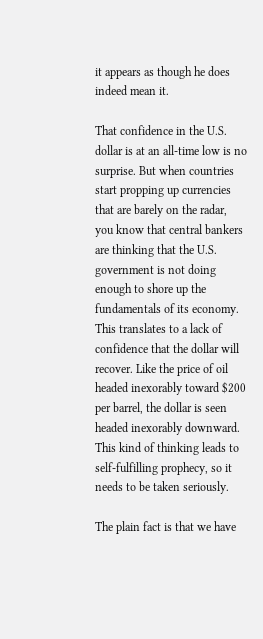it appears as though he does indeed mean it.

That confidence in the U.S. dollar is at an all-time low is no surprise. But when countries start propping up currencies that are barely on the radar, you know that central bankers are thinking that the U.S. government is not doing enough to shore up the fundamentals of its economy. This translates to a lack of confidence that the dollar will recover. Like the price of oil headed inexorably toward $200 per barrel, the dollar is seen headed inexorably downward. This kind of thinking leads to self-fulfilling prophecy, so it needs to be taken seriously.

The plain fact is that we have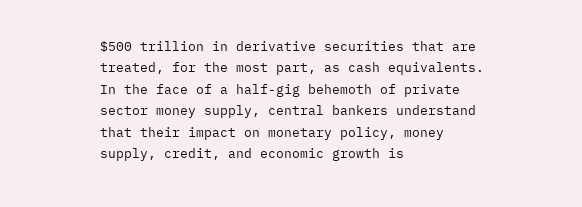$500 trillion in derivative securities that are treated, for the most part, as cash equivalents. In the face of a half-gig behemoth of private sector money supply, central bankers understand that their impact on monetary policy, money supply, credit, and economic growth is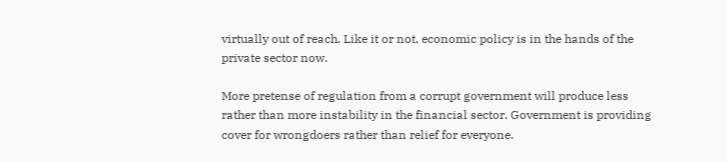virtually out of reach. Like it or not, economic policy is in the hands of the private sector now.

More pretense of regulation from a corrupt government will produce less rather than more instability in the financial sector. Government is providing cover for wrongdoers rather than relief for everyone.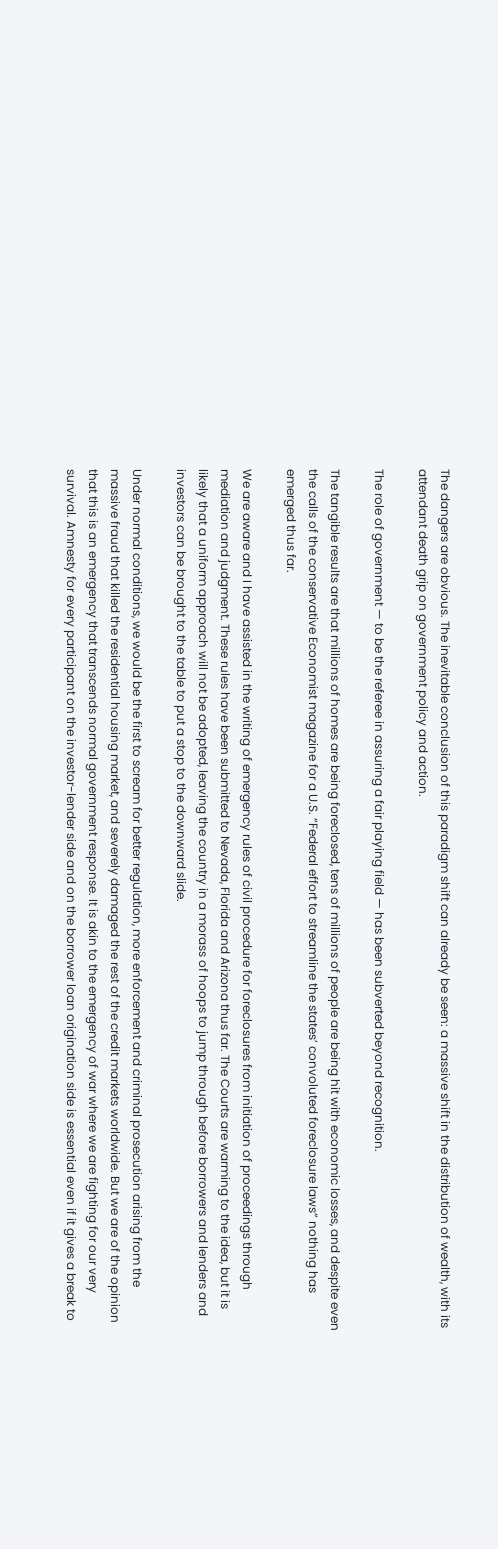The dangers are obvious. The inevitable conclusion of this paradigm shift can already be seen: a massive shift in the distribution of wealth, with its attendant death grip on government policy and action.

The role of government — to be the referee in assuring a fair playing field — has been subverted beyond recognition.

The tangible results are that millions of homes are being foreclosed, tens of millions of people are being hit with economic losses, and despite even the calls of the conservative Economist magazine for a U.S. “Federal effort to streamline the states’ convoluted foreclosure laws” nothing has emerged thus far.

We are aware and I have assisted in the writing of emergency rules of civil procedure for foreclosures from initiation of proceedings through mediation and judgment. These rules have been submitted to Nevada, Florida and Arizona thus far. The Courts are warming to the idea, but it is likely that a uniform approach will not be adopted, leaving the country in a morass of hoops to jump through before borrowers and lenders and investors can be brought to the table to put a stop to the downward slide.

Under normal conditions, we would be the first to scream for better regulation, more enforcement and criminal prosecution arising from the massive fraud that killed the residential housing market, and severely damaged the rest of the credit markets worldwide. But we are of the opinion that this is an emergency that transcends normal government response. It is akin to the emergency of war where we are fighting for our very survival. Amnesty for every participant on the investor-lender side and on the borrower loan origination side is essential even if it gives a break to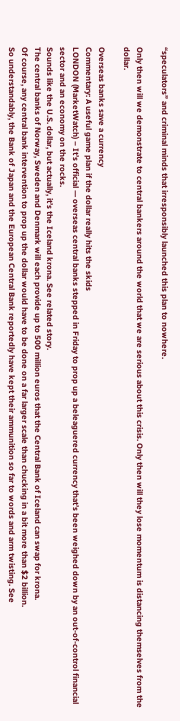“speculators” and criminal minds that irresponsibly launched this plan to nowhere.

Only then will we demonstrate to central bankers around the world that we are serious about this crisis. Only then will they lose momentum is distancing themselves from the dollar.

Overseas banks save a currency
Commentary: A useful game plan if the dollar really hits the skids
LONDON (MarketWatch) – It’s official — overseas central banks stepped in Friday to prop up a beleaguered currency that’s been weighed down by an out-of-control financial sector and an economy on the rocks.
Sounds like the U.S. dollar, but actually, it’s the Iceland krona. See related story.
The central banks of Norway, Sweden and Denmark will each provide up to 500 million euros that the Central Bank of Iceland can swap for krona.
Of course, any central bank intervention to prop up the dollar would have to be done on a far larger scale than chucking in a bit more than $2 billion.
So understandably, the Bank of Japan and the European Central Bank reportedly have kept their ammunition so far to words and arm twisting. See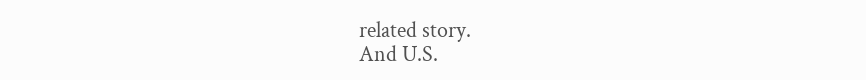related story.
And U.S.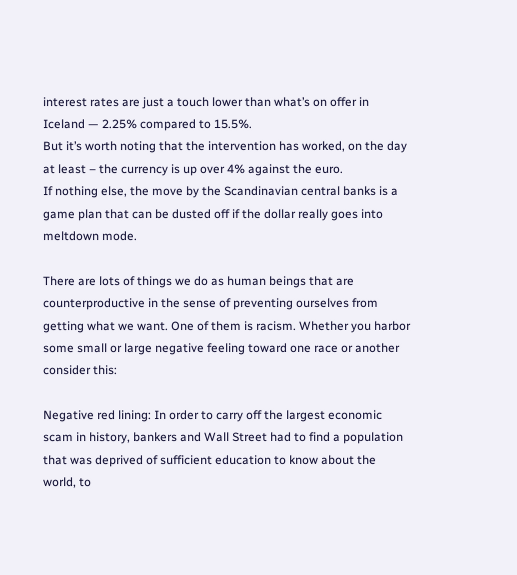interest rates are just a touch lower than what’s on offer in Iceland — 2.25% compared to 15.5%.
But it’s worth noting that the intervention has worked, on the day at least – the currency is up over 4% against the euro.
If nothing else, the move by the Scandinavian central banks is a game plan that can be dusted off if the dollar really goes into meltdown mode.

There are lots of things we do as human beings that are counterproductive in the sense of preventing ourselves from getting what we want. One of them is racism. Whether you harbor some small or large negative feeling toward one race or another consider this:

Negative red lining: In order to carry off the largest economic scam in history, bankers and Wall Street had to find a population that was deprived of sufficient education to know about the world, to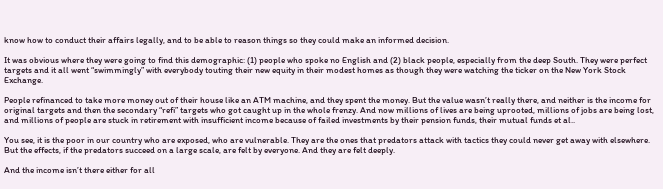know how to conduct their affairs legally, and to be able to reason things so they could make an informed decision.

It was obvious where they were going to find this demographic: (1) people who spoke no English and (2) black people, especially from the deep South. They were perfect targets and it all went “swimmingly” with everybody touting their new equity in their modest homes as though they were watching the ticker on the New York Stock Exchange.

People refinanced to take more money out of their house like an ATM machine, and they spent the money. But the value wasn’t really there, and neither is the income for original targets and then the secondary “refi” targets who got caught up in the whole frenzy. And now millions of lives are being uprooted, millions of jobs are being lost, and millions of people are stuck in retirement with insufficient income because of failed investments by their pension funds, their mutual funds et al..

You see, it is the poor in our country who are exposed, who are vulnerable. They are the ones that predators attack with tactics they could never get away with elsewhere. But the effects, if the predators succeed on a large scale, are felt by everyone. And they are felt deeply.

And the income isn’t there either for all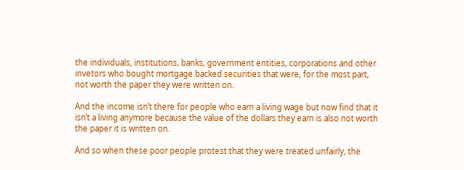the individuals, institutions, banks, government entities, corporations and other invetors who bought mortgage backed securities that were, for the most part, not worth the paper they were written on.

And the income isn’t there for people who earn a living wage but now find that it isn’t a living anymore because the value of the dollars they earn is also not worth the paper it is written on.

And so when these poor people protest that they were treated unfairly, the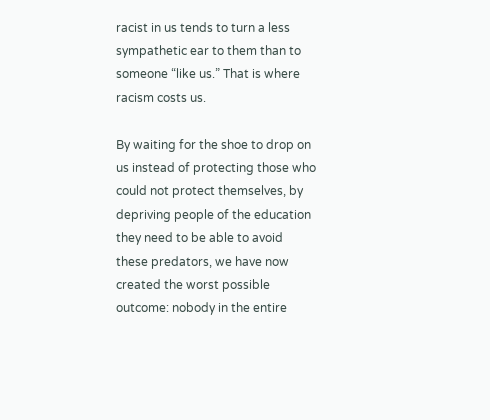racist in us tends to turn a less sympathetic ear to them than to someone “like us.” That is where racism costs us.

By waiting for the shoe to drop on us instead of protecting those who could not protect themselves, by depriving people of the education they need to be able to avoid these predators, we have now created the worst possible outcome: nobody in the entire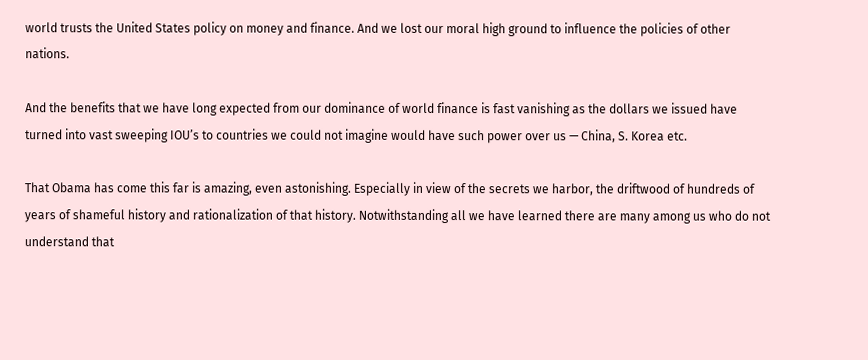world trusts the United States policy on money and finance. And we lost our moral high ground to influence the policies of other nations.

And the benefits that we have long expected from our dominance of world finance is fast vanishing as the dollars we issued have turned into vast sweeping IOU’s to countries we could not imagine would have such power over us — China, S. Korea etc.

That Obama has come this far is amazing, even astonishing. Especially in view of the secrets we harbor, the driftwood of hundreds of years of shameful history and rationalization of that history. Notwithstanding all we have learned there are many among us who do not understand that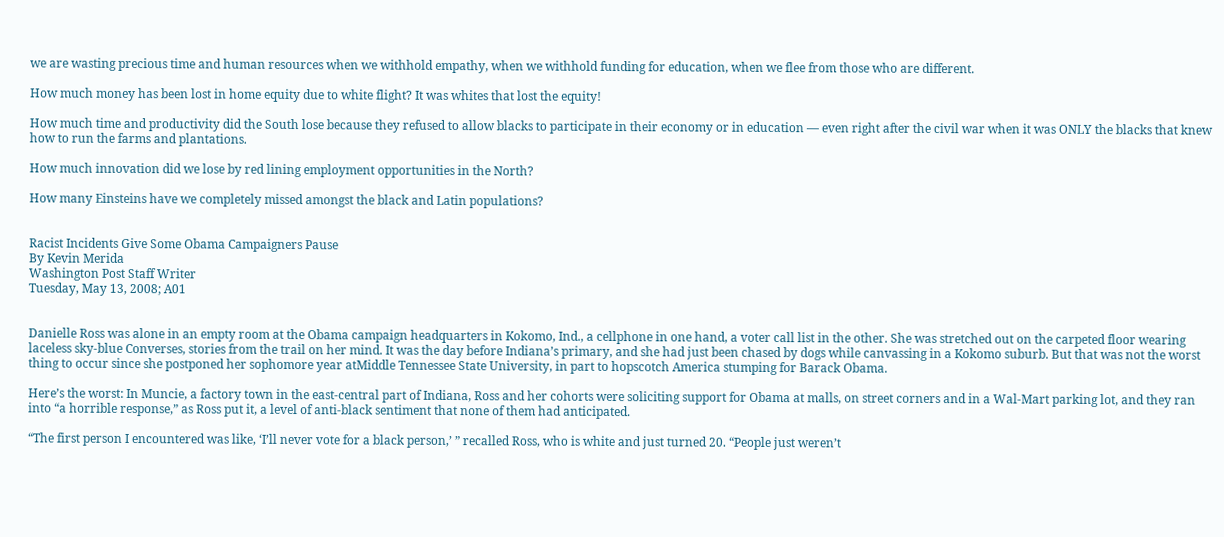we are wasting precious time and human resources when we withhold empathy, when we withhold funding for education, when we flee from those who are different.

How much money has been lost in home equity due to white flight? It was whites that lost the equity!

How much time and productivity did the South lose because they refused to allow blacks to participate in their economy or in education — even right after the civil war when it was ONLY the blacks that knew how to run the farms and plantations.

How much innovation did we lose by red lining employment opportunities in the North?

How many Einsteins have we completely missed amongst the black and Latin populations?


Racist Incidents Give Some Obama Campaigners Pause
By Kevin Merida
Washington Post Staff Writer
Tuesday, May 13, 2008; A01


Danielle Ross was alone in an empty room at the Obama campaign headquarters in Kokomo, Ind., a cellphone in one hand, a voter call list in the other. She was stretched out on the carpeted floor wearing laceless sky-blue Converses, stories from the trail on her mind. It was the day before Indiana’s primary, and she had just been chased by dogs while canvassing in a Kokomo suburb. But that was not the worst thing to occur since she postponed her sophomore year atMiddle Tennessee State University, in part to hopscotch America stumping for Barack Obama.

Here’s the worst: In Muncie, a factory town in the east-central part of Indiana, Ross and her cohorts were soliciting support for Obama at malls, on street corners and in a Wal-Mart parking lot, and they ran into “a horrible response,” as Ross put it, a level of anti-black sentiment that none of them had anticipated.

“The first person I encountered was like, ‘I’ll never vote for a black person,’ ” recalled Ross, who is white and just turned 20. “People just weren’t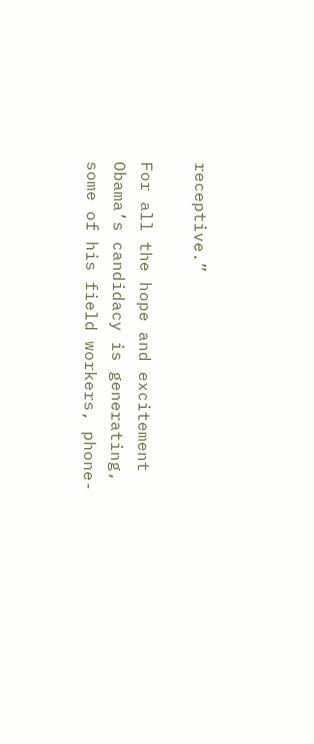receptive.”

For all the hope and excitement Obama’s candidacy is generating, some of his field workers, phone-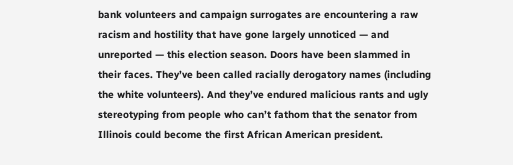bank volunteers and campaign surrogates are encountering a raw racism and hostility that have gone largely unnoticed — and unreported — this election season. Doors have been slammed in their faces. They’ve been called racially derogatory names (including the white volunteers). And they’ve endured malicious rants and ugly stereotyping from people who can’t fathom that the senator from Illinois could become the first African American president.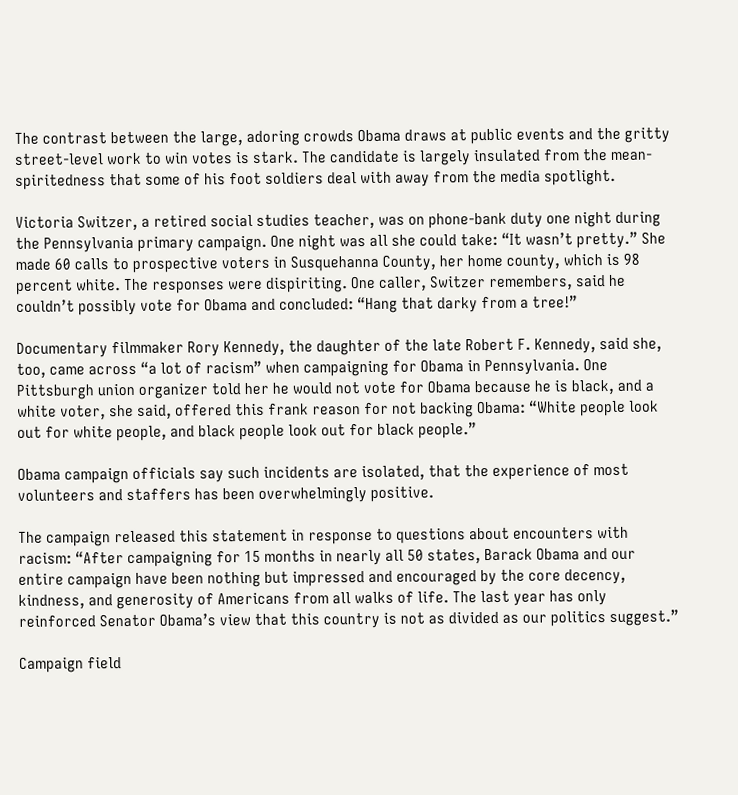The contrast between the large, adoring crowds Obama draws at public events and the gritty street-level work to win votes is stark. The candidate is largely insulated from the mean-spiritedness that some of his foot soldiers deal with away from the media spotlight.

Victoria Switzer, a retired social studies teacher, was on phone-bank duty one night during the Pennsylvania primary campaign. One night was all she could take: “It wasn’t pretty.” She made 60 calls to prospective voters in Susquehanna County, her home county, which is 98 percent white. The responses were dispiriting. One caller, Switzer remembers, said he couldn’t possibly vote for Obama and concluded: “Hang that darky from a tree!”

Documentary filmmaker Rory Kennedy, the daughter of the late Robert F. Kennedy, said she, too, came across “a lot of racism” when campaigning for Obama in Pennsylvania. One Pittsburgh union organizer told her he would not vote for Obama because he is black, and a white voter, she said, offered this frank reason for not backing Obama: “White people look out for white people, and black people look out for black people.”

Obama campaign officials say such incidents are isolated, that the experience of most volunteers and staffers has been overwhelmingly positive.

The campaign released this statement in response to questions about encounters with racism: “After campaigning for 15 months in nearly all 50 states, Barack Obama and our entire campaign have been nothing but impressed and encouraged by the core decency, kindness, and generosity of Americans from all walks of life. The last year has only reinforced Senator Obama’s view that this country is not as divided as our politics suggest.”

Campaign field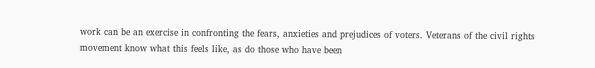work can be an exercise in confronting the fears, anxieties and prejudices of voters. Veterans of the civil rights movement know what this feels like, as do those who have been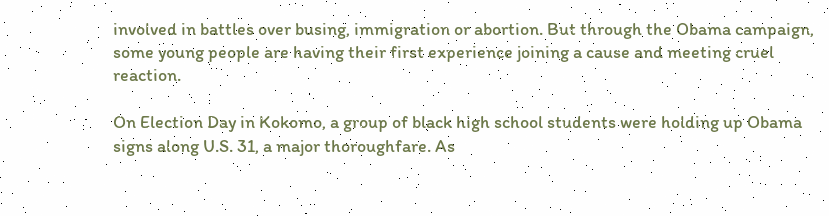involved in battles over busing, immigration or abortion. But through the Obama campaign, some young people are having their first experience joining a cause and meeting cruel reaction.

On Election Day in Kokomo, a group of black high school students were holding up Obama signs along U.S. 31, a major thoroughfare. As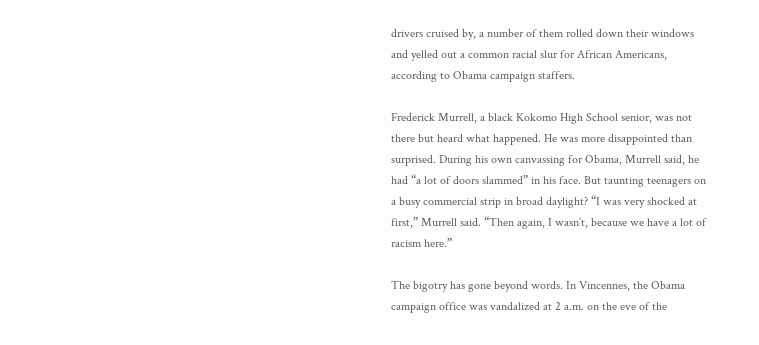drivers cruised by, a number of them rolled down their windows and yelled out a common racial slur for African Americans, according to Obama campaign staffers.

Frederick Murrell, a black Kokomo High School senior, was not there but heard what happened. He was more disappointed than surprised. During his own canvassing for Obama, Murrell said, he had “a lot of doors slammed” in his face. But taunting teenagers on a busy commercial strip in broad daylight? “I was very shocked at first,” Murrell said. “Then again, I wasn’t, because we have a lot of racism here.”

The bigotry has gone beyond words. In Vincennes, the Obama campaign office was vandalized at 2 a.m. on the eve of the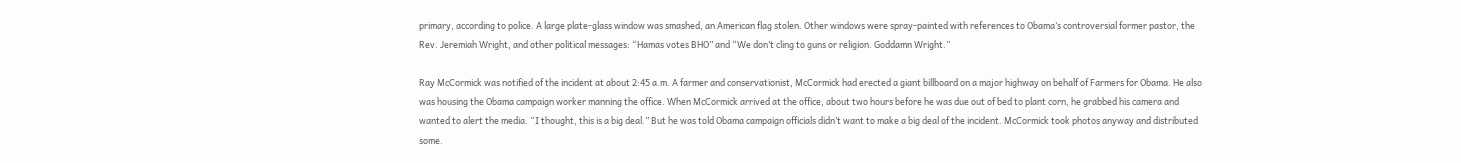primary, according to police. A large plate-glass window was smashed, an American flag stolen. Other windows were spray-painted with references to Obama’s controversial former pastor, the Rev. Jeremiah Wright, and other political messages: “Hamas votes BHO” and “We don’t cling to guns or religion. Goddamn Wright.”

Ray McCormick was notified of the incident at about 2:45 a.m. A farmer and conservationist, McCormick had erected a giant billboard on a major highway on behalf of Farmers for Obama. He also was housing the Obama campaign worker manning the office. When McCormick arrived at the office, about two hours before he was due out of bed to plant corn, he grabbed his camera and wanted to alert the media. “I thought, this is a big deal.” But he was told Obama campaign officials didn’t want to make a big deal of the incident. McCormick took photos anyway and distributed some.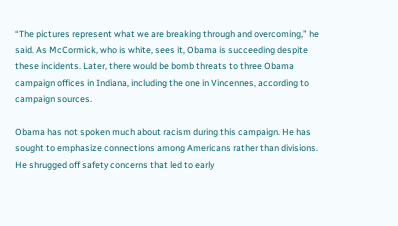“The pictures represent what we are breaking through and overcoming,” he said. As McCormick, who is white, sees it, Obama is succeeding despite these incidents. Later, there would be bomb threats to three Obama campaign offices in Indiana, including the one in Vincennes, according to campaign sources.

Obama has not spoken much about racism during this campaign. He has sought to emphasize connections among Americans rather than divisions. He shrugged off safety concerns that led to early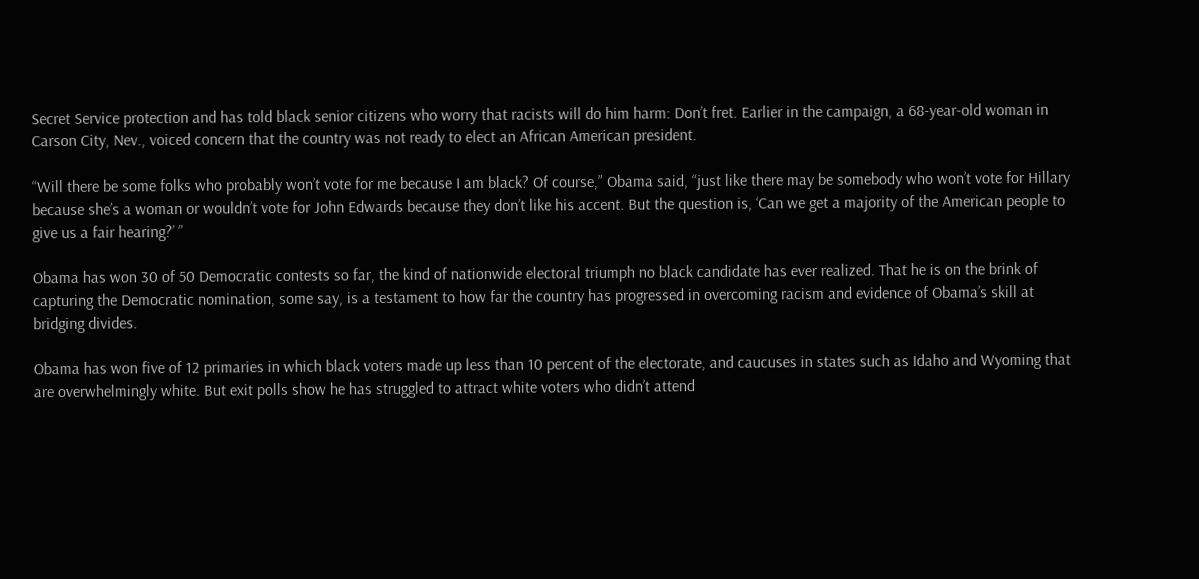Secret Service protection and has told black senior citizens who worry that racists will do him harm: Don’t fret. Earlier in the campaign, a 68-year-old woman in Carson City, Nev., voiced concern that the country was not ready to elect an African American president.

“Will there be some folks who probably won’t vote for me because I am black? Of course,” Obama said, “just like there may be somebody who won’t vote for Hillary because she’s a woman or wouldn’t vote for John Edwards because they don’t like his accent. But the question is, ‘Can we get a majority of the American people to give us a fair hearing?’ ”

Obama has won 30 of 50 Democratic contests so far, the kind of nationwide electoral triumph no black candidate has ever realized. That he is on the brink of capturing the Democratic nomination, some say, is a testament to how far the country has progressed in overcoming racism and evidence of Obama’s skill at bridging divides.

Obama has won five of 12 primaries in which black voters made up less than 10 percent of the electorate, and caucuses in states such as Idaho and Wyoming that are overwhelmingly white. But exit polls show he has struggled to attract white voters who didn’t attend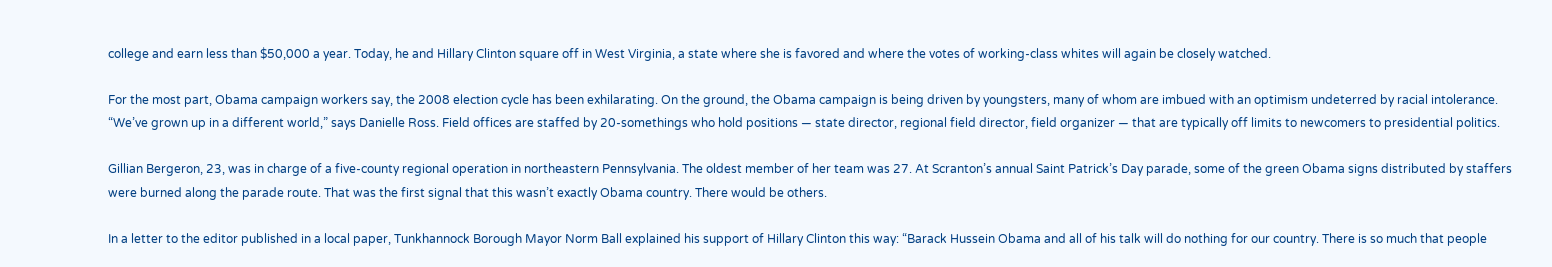college and earn less than $50,000 a year. Today, he and Hillary Clinton square off in West Virginia, a state where she is favored and where the votes of working-class whites will again be closely watched.

For the most part, Obama campaign workers say, the 2008 election cycle has been exhilarating. On the ground, the Obama campaign is being driven by youngsters, many of whom are imbued with an optimism undeterred by racial intolerance. “We’ve grown up in a different world,” says Danielle Ross. Field offices are staffed by 20-somethings who hold positions — state director, regional field director, field organizer — that are typically off limits to newcomers to presidential politics.

Gillian Bergeron, 23, was in charge of a five-county regional operation in northeastern Pennsylvania. The oldest member of her team was 27. At Scranton’s annual Saint Patrick’s Day parade, some of the green Obama signs distributed by staffers were burned along the parade route. That was the first signal that this wasn’t exactly Obama country. There would be others.

In a letter to the editor published in a local paper, Tunkhannock Borough Mayor Norm Ball explained his support of Hillary Clinton this way: “Barack Hussein Obama and all of his talk will do nothing for our country. There is so much that people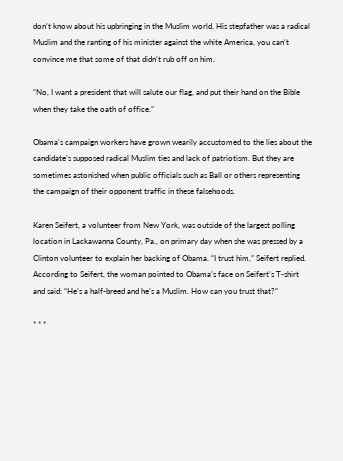don’t know about his upbringing in the Muslim world. His stepfather was a radical Muslim and the ranting of his minister against the white America, you can’t convince me that some of that didn’t rub off on him.

“No, I want a president that will salute our flag, and put their hand on the Bible when they take the oath of office.”

Obama’s campaign workers have grown wearily accustomed to the lies about the candidate’s supposed radical Muslim ties and lack of patriotism. But they are sometimes astonished when public officials such as Ball or others representing the campaign of their opponent traffic in these falsehoods.

Karen Seifert, a volunteer from New York, was outside of the largest polling location in Lackawanna County, Pa., on primary day when she was pressed by a Clinton volunteer to explain her backing of Obama. “I trust him,” Seifert replied. According to Seifert, the woman pointed to Obama’s face on Seifert’s T-shirt and said: “He’s a half-breed and he’s a Muslim. How can you trust that?”

* * *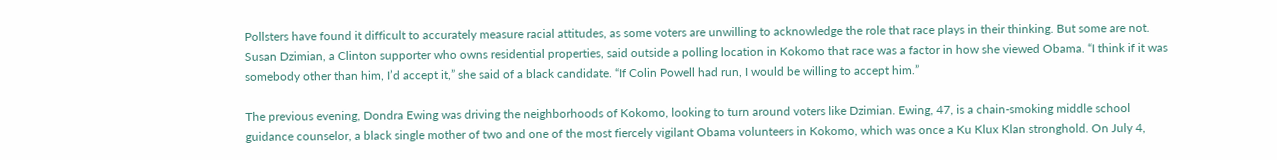Pollsters have found it difficult to accurately measure racial attitudes, as some voters are unwilling to acknowledge the role that race plays in their thinking. But some are not. Susan Dzimian, a Clinton supporter who owns residential properties, said outside a polling location in Kokomo that race was a factor in how she viewed Obama. “I think if it was somebody other than him, I’d accept it,” she said of a black candidate. “If Colin Powell had run, I would be willing to accept him.”

The previous evening, Dondra Ewing was driving the neighborhoods of Kokomo, looking to turn around voters like Dzimian. Ewing, 47, is a chain-smoking middle school guidance counselor, a black single mother of two and one of the most fiercely vigilant Obama volunteers in Kokomo, which was once a Ku Klux Klan stronghold. On July 4,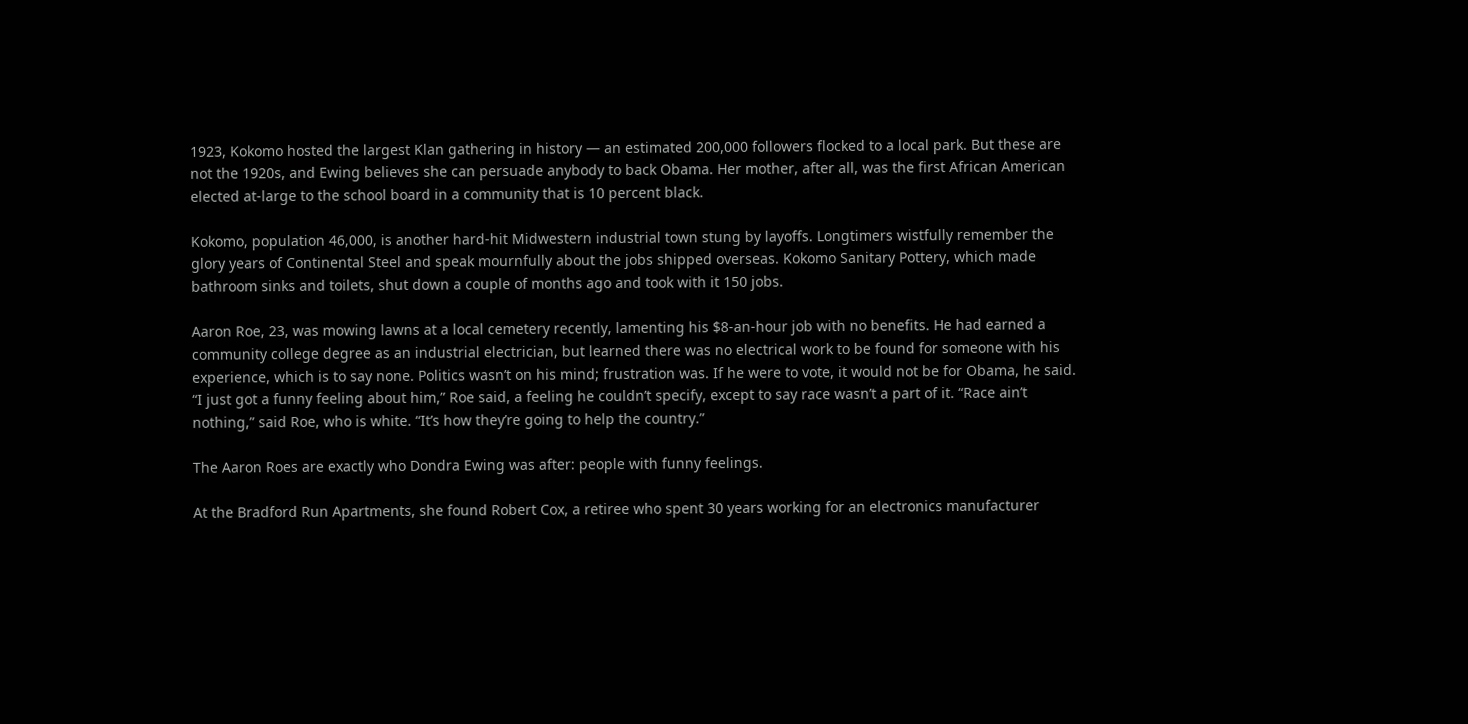1923, Kokomo hosted the largest Klan gathering in history — an estimated 200,000 followers flocked to a local park. But these are not the 1920s, and Ewing believes she can persuade anybody to back Obama. Her mother, after all, was the first African American elected at-large to the school board in a community that is 10 percent black.

Kokomo, population 46,000, is another hard-hit Midwestern industrial town stung by layoffs. Longtimers wistfully remember the glory years of Continental Steel and speak mournfully about the jobs shipped overseas. Kokomo Sanitary Pottery, which made bathroom sinks and toilets, shut down a couple of months ago and took with it 150 jobs.

Aaron Roe, 23, was mowing lawns at a local cemetery recently, lamenting his $8-an-hour job with no benefits. He had earned a community college degree as an industrial electrician, but learned there was no electrical work to be found for someone with his experience, which is to say none. Politics wasn’t on his mind; frustration was. If he were to vote, it would not be for Obama, he said. “I just got a funny feeling about him,” Roe said, a feeling he couldn’t specify, except to say race wasn’t a part of it. “Race ain’t nothing,” said Roe, who is white. “It’s how they’re going to help the country.”

The Aaron Roes are exactly who Dondra Ewing was after: people with funny feelings.

At the Bradford Run Apartments, she found Robert Cox, a retiree who spent 30 years working for an electronics manufacturer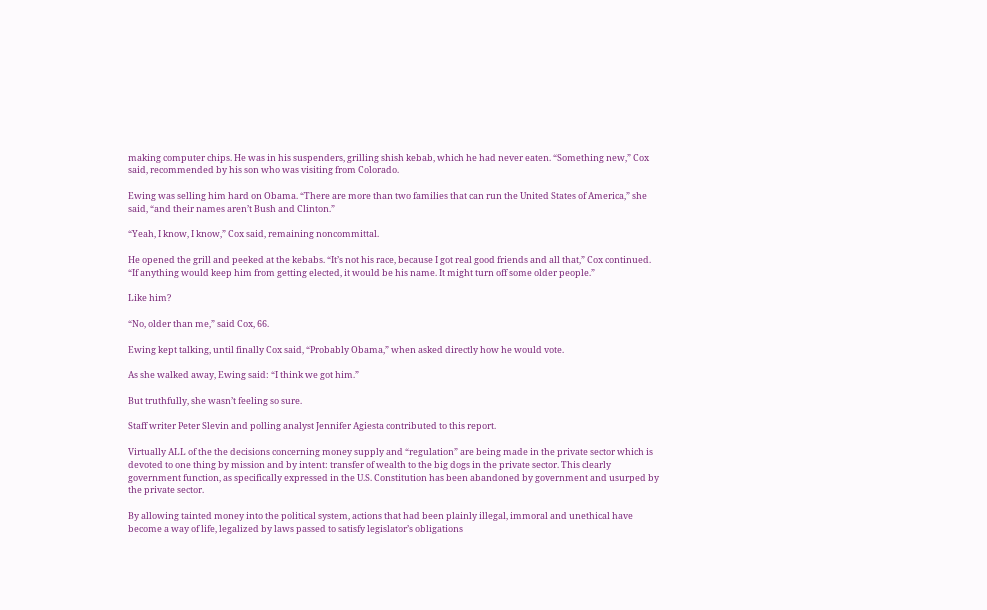making computer chips. He was in his suspenders, grilling shish kebab, which he had never eaten. “Something new,” Cox said, recommended by his son who was visiting from Colorado.

Ewing was selling him hard on Obama. “There are more than two families that can run the United States of America,” she said, “and their names aren’t Bush and Clinton.”

“Yeah, I know, I know,” Cox said, remaining noncommittal.

He opened the grill and peeked at the kebabs. “It’s not his race, because I got real good friends and all that,” Cox continued. “If anything would keep him from getting elected, it would be his name. It might turn off some older people.”

Like him?

“No, older than me,” said Cox, 66.

Ewing kept talking, until finally Cox said, “Probably Obama,” when asked directly how he would vote.

As she walked away, Ewing said: “I think we got him.”

But truthfully, she wasn’t feeling so sure.

Staff writer Peter Slevin and polling analyst Jennifer Agiesta contributed to this report.

Virtually ALL of the the decisions concerning money supply and “regulation” are being made in the private sector which is devoted to one thing by mission and by intent: transfer of wealth to the big dogs in the private sector. This clearly government function, as specifically expressed in the U.S. Constitution has been abandoned by government and usurped by the private sector.

By allowing tainted money into the political system, actions that had been plainly illegal, immoral and unethical have become a way of life, legalized by laws passed to satisfy legislator’s obligations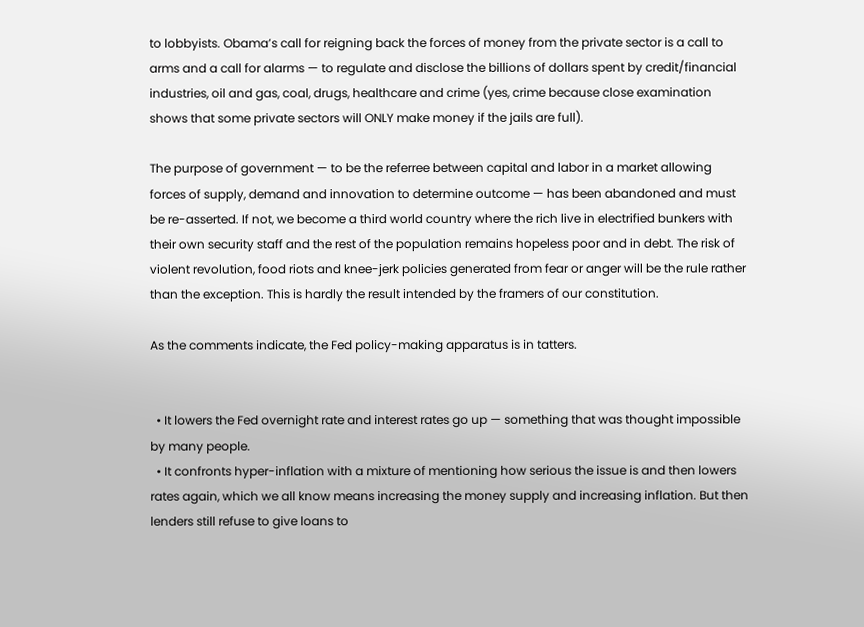to lobbyists. Obama’s call for reigning back the forces of money from the private sector is a call to arms and a call for alarms — to regulate and disclose the billions of dollars spent by credit/financial industries, oil and gas, coal, drugs, healthcare and crime (yes, crime because close examination shows that some private sectors will ONLY make money if the jails are full).

The purpose of government — to be the referree between capital and labor in a market allowing forces of supply, demand and innovation to determine outcome — has been abandoned and must be re-asserted. If not, we become a third world country where the rich live in electrified bunkers with their own security staff and the rest of the population remains hopeless poor and in debt. The risk of violent revolution, food riots and knee-jerk policies generated from fear or anger will be the rule rather than the exception. This is hardly the result intended by the framers of our constitution.

As the comments indicate, the Fed policy-making apparatus is in tatters.


  • It lowers the Fed overnight rate and interest rates go up — something that was thought impossible by many people.
  • It confronts hyper-inflation with a mixture of mentioning how serious the issue is and then lowers rates again, which we all know means increasing the money supply and increasing inflation. But then lenders still refuse to give loans to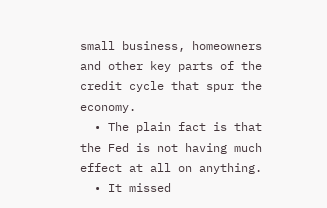small business, homeowners and other key parts of the credit cycle that spur the economy.
  • The plain fact is that the Fed is not having much effect at all on anything.
  • It missed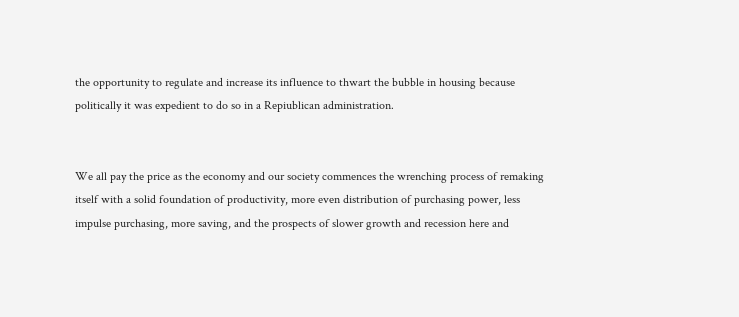the opportunity to regulate and increase its influence to thwart the bubble in housing because politically it was expedient to do so in a Repiublican administration.


We all pay the price as the economy and our society commences the wrenching process of remaking itself with a solid foundation of productivity, more even distribution of purchasing power, less impulse purchasing, more saving, and the prospects of slower growth and recession here and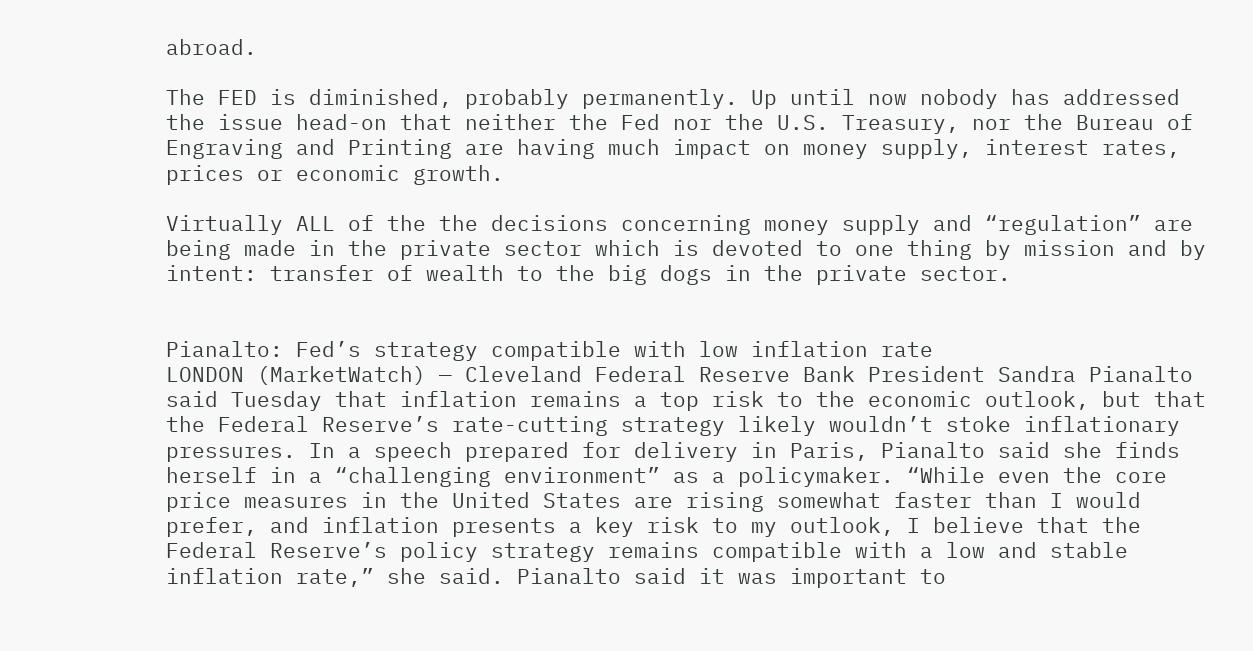abroad.

The FED is diminished, probably permanently. Up until now nobody has addressed the issue head-on that neither the Fed nor the U.S. Treasury, nor the Bureau of Engraving and Printing are having much impact on money supply, interest rates, prices or economic growth.

Virtually ALL of the the decisions concerning money supply and “regulation” are being made in the private sector which is devoted to one thing by mission and by intent: transfer of wealth to the big dogs in the private sector.


Pianalto: Fed’s strategy compatible with low inflation rate
LONDON (MarketWatch) — Cleveland Federal Reserve Bank President Sandra Pianalto said Tuesday that inflation remains a top risk to the economic outlook, but that the Federal Reserve’s rate-cutting strategy likely wouldn’t stoke inflationary pressures. In a speech prepared for delivery in Paris, Pianalto said she finds herself in a “challenging environment” as a policymaker. “While even the core price measures in the United States are rising somewhat faster than I would prefer, and inflation presents a key risk to my outlook, I believe that the Federal Reserve’s policy strategy remains compatible with a low and stable inflation rate,” she said. Pianalto said it was important to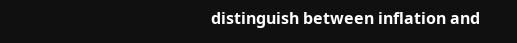distinguish between inflation and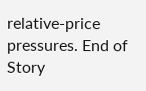relative-price pressures. End of Story